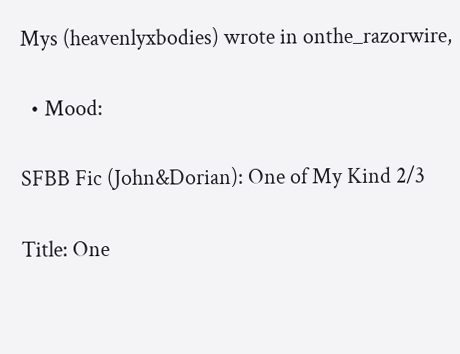Mys (heavenlyxbodies) wrote in onthe_razorwire,

  • Mood:

SFBB Fic (John&Dorian): One of My Kind 2/3

Title: One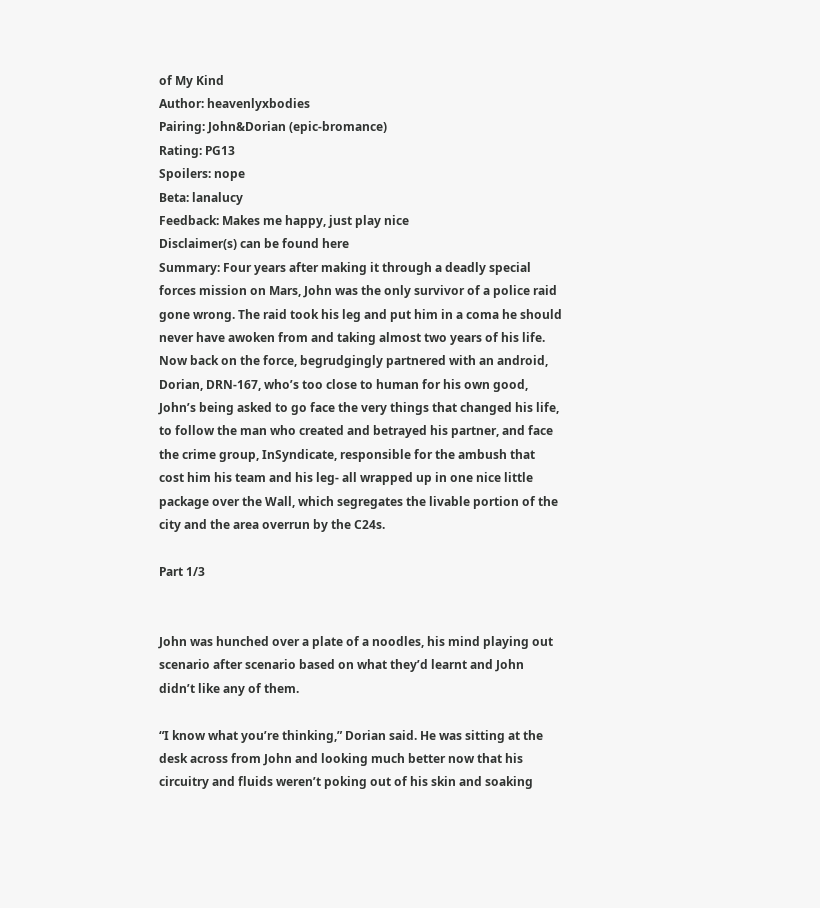of My Kind
Author: heavenlyxbodies
Pairing: John&Dorian (epic-bromance)
Rating: PG13
Spoilers: nope
Beta: lanalucy
Feedback: Makes me happy, just play nice
Disclaimer(s) can be found here
Summary: Four years after making it through a deadly special forces mission on Mars, John was the only survivor of a police raid gone wrong. The raid took his leg and put him in a coma he should never have awoken from and taking almost two years of his life. Now back on the force, begrudgingly partnered with an android, Dorian, DRN-167, who’s too close to human for his own good, John’s being asked to go face the very things that changed his life, to follow the man who created and betrayed his partner, and face the crime group, InSyndicate, responsible for the ambush that cost him his team and his leg- all wrapped up in one nice little package over the Wall, which segregates the livable portion of the city and the area overrun by the C24s.

Part 1/3


John was hunched over a plate of a noodles, his mind playing out scenario after scenario based on what they’d learnt and John didn’t like any of them.

“I know what you’re thinking,” Dorian said. He was sitting at the desk across from John and looking much better now that his circuitry and fluids weren’t poking out of his skin and soaking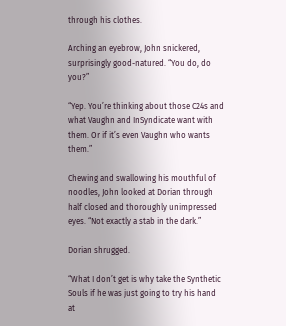through his clothes.

Arching an eyebrow, John snickered, surprisingly good-natured. “You do, do you?”

“Yep. You’re thinking about those C24s and what Vaughn and InSyndicate want with them. Or if it’s even Vaughn who wants them.”

Chewing and swallowing his mouthful of noodles, John looked at Dorian through half closed and thoroughly unimpressed eyes. “Not exactly a stab in the dark.”

Dorian shrugged.

“What I don’t get is why take the Synthetic Souls if he was just going to try his hand at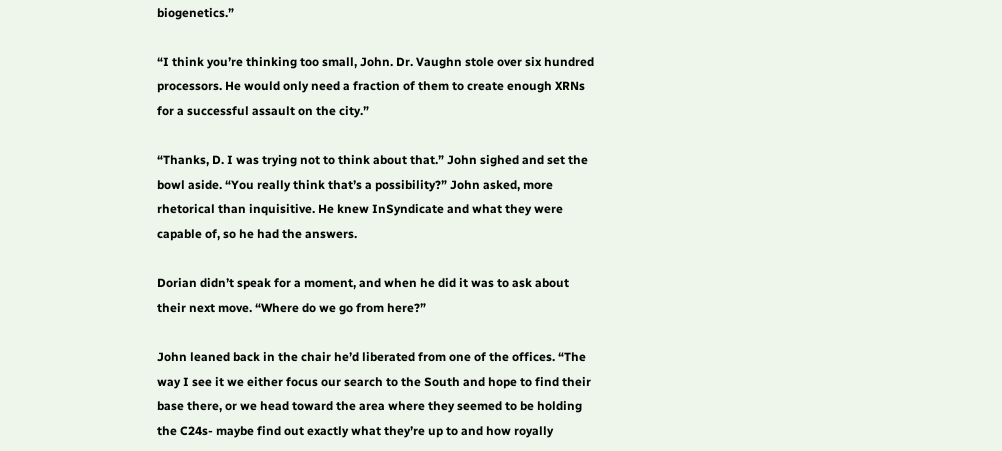biogenetics.”

“I think you’re thinking too small, John. Dr. Vaughn stole over six hundred processors. He would only need a fraction of them to create enough XRNs for a successful assault on the city.”

“Thanks, D. I was trying not to think about that.” John sighed and set the bowl aside. “You really think that’s a possibility?” John asked, more rhetorical than inquisitive. He knew InSyndicate and what they were capable of, so he had the answers.

Dorian didn’t speak for a moment, and when he did it was to ask about their next move. “Where do we go from here?”

John leaned back in the chair he’d liberated from one of the offices. “The way I see it we either focus our search to the South and hope to find their base there, or we head toward the area where they seemed to be holding the C24s- maybe find out exactly what they’re up to and how royally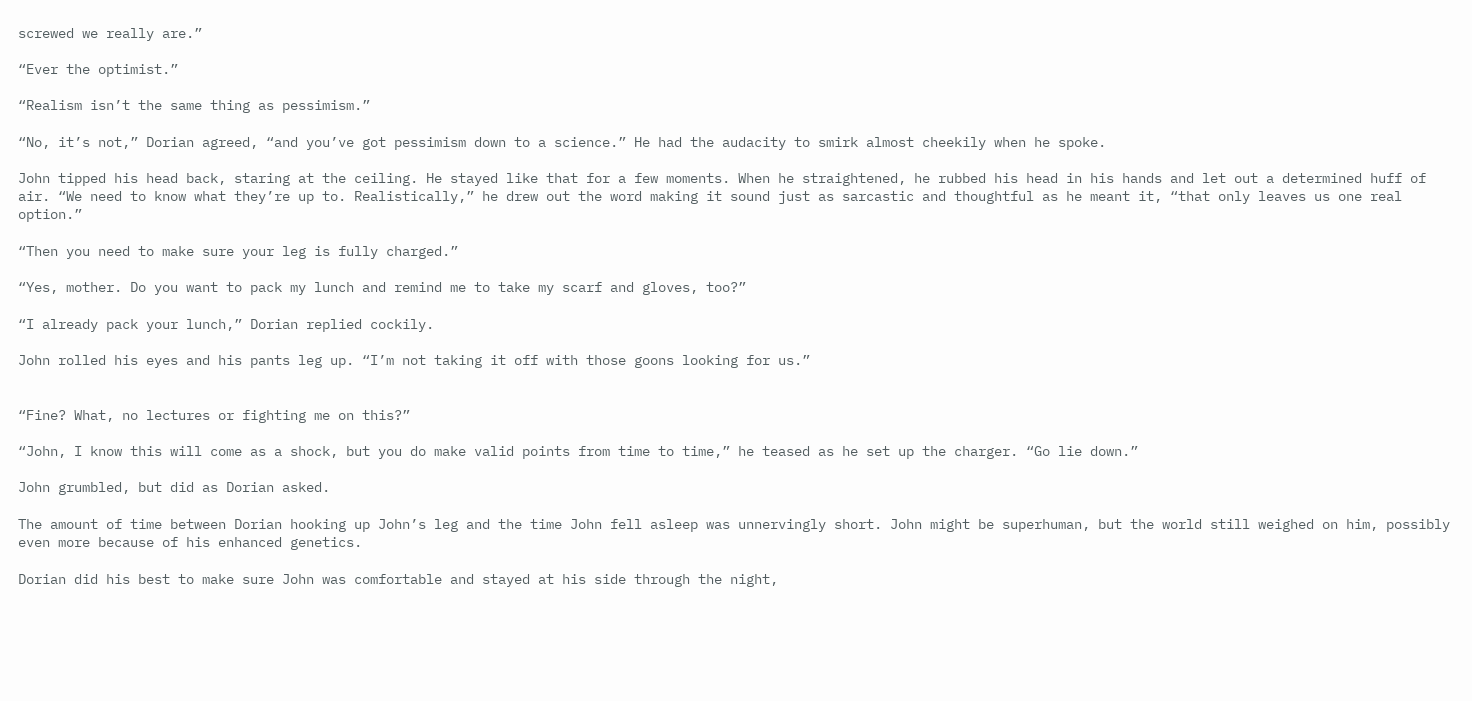screwed we really are.”

“Ever the optimist.”

“Realism isn’t the same thing as pessimism.”

“No, it’s not,” Dorian agreed, “and you’ve got pessimism down to a science.” He had the audacity to smirk almost cheekily when he spoke.

John tipped his head back, staring at the ceiling. He stayed like that for a few moments. When he straightened, he rubbed his head in his hands and let out a determined huff of air. “We need to know what they’re up to. Realistically,” he drew out the word making it sound just as sarcastic and thoughtful as he meant it, “that only leaves us one real option.”

“Then you need to make sure your leg is fully charged.”

“Yes, mother. Do you want to pack my lunch and remind me to take my scarf and gloves, too?”

“I already pack your lunch,” Dorian replied cockily.

John rolled his eyes and his pants leg up. “I’m not taking it off with those goons looking for us.”


“Fine? What, no lectures or fighting me on this?”

“John, I know this will come as a shock, but you do make valid points from time to time,” he teased as he set up the charger. “Go lie down.”

John grumbled, but did as Dorian asked.

The amount of time between Dorian hooking up John’s leg and the time John fell asleep was unnervingly short. John might be superhuman, but the world still weighed on him, possibly even more because of his enhanced genetics.

Dorian did his best to make sure John was comfortable and stayed at his side through the night,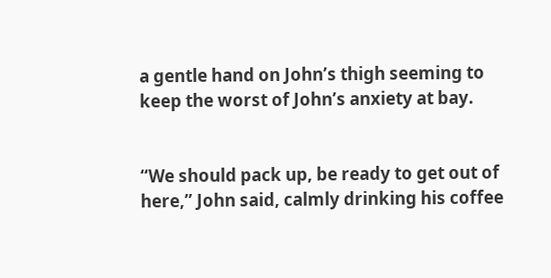a gentle hand on John’s thigh seeming to keep the worst of John’s anxiety at bay.


“We should pack up, be ready to get out of here,” John said, calmly drinking his coffee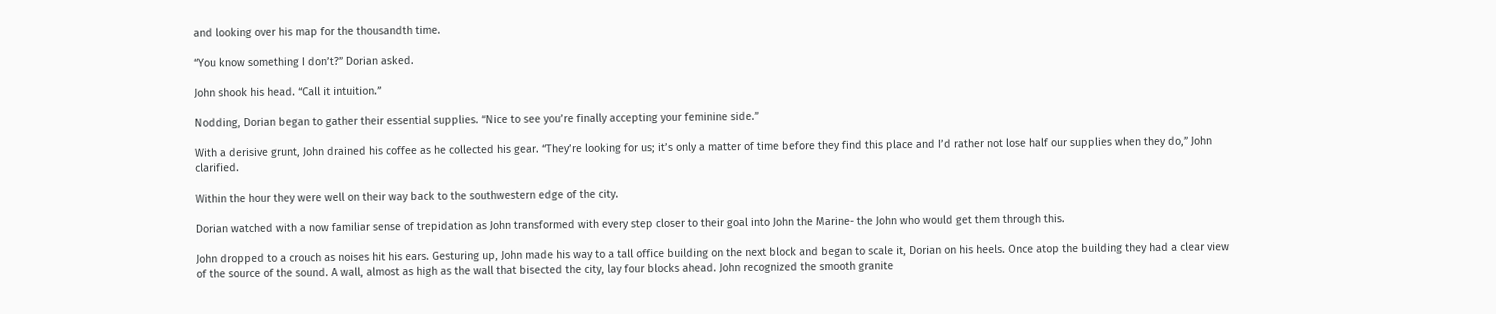and looking over his map for the thousandth time.

“You know something I don’t?” Dorian asked.

John shook his head. “Call it intuition.”

Nodding, Dorian began to gather their essential supplies. “Nice to see you’re finally accepting your feminine side.”

With a derisive grunt, John drained his coffee as he collected his gear. “They’re looking for us; it’s only a matter of time before they find this place and I’d rather not lose half our supplies when they do,” John clarified.

Within the hour they were well on their way back to the southwestern edge of the city.

Dorian watched with a now familiar sense of trepidation as John transformed with every step closer to their goal into John the Marine- the John who would get them through this.

John dropped to a crouch as noises hit his ears. Gesturing up, John made his way to a tall office building on the next block and began to scale it, Dorian on his heels. Once atop the building they had a clear view of the source of the sound. A wall, almost as high as the wall that bisected the city, lay four blocks ahead. John recognized the smooth granite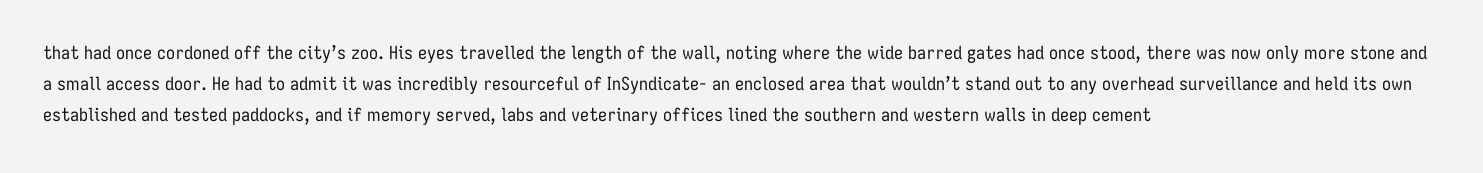that had once cordoned off the city’s zoo. His eyes travelled the length of the wall, noting where the wide barred gates had once stood, there was now only more stone and a small access door. He had to admit it was incredibly resourceful of InSyndicate- an enclosed area that wouldn’t stand out to any overhead surveillance and held its own established and tested paddocks, and if memory served, labs and veterinary offices lined the southern and western walls in deep cement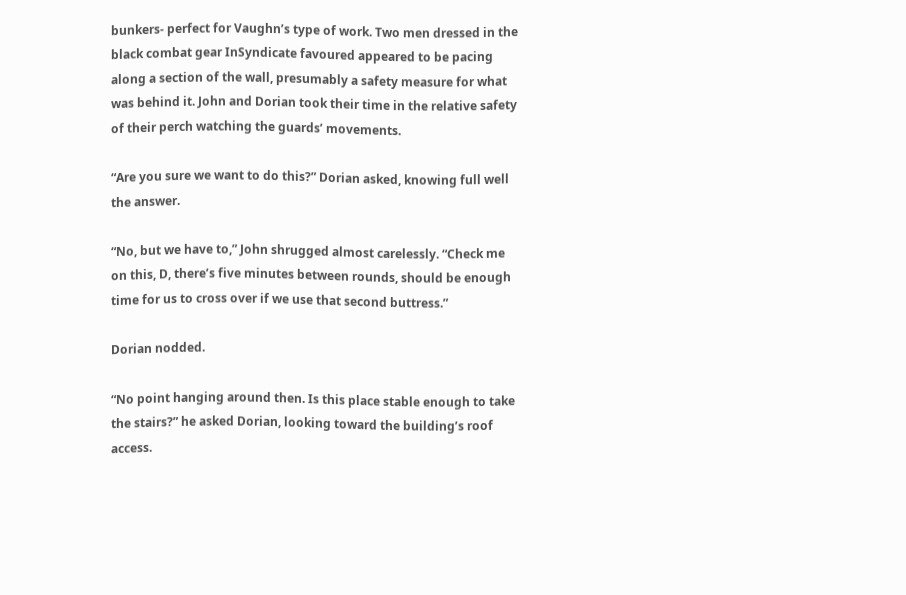bunkers- perfect for Vaughn’s type of work. Two men dressed in the black combat gear InSyndicate favoured appeared to be pacing along a section of the wall, presumably a safety measure for what was behind it. John and Dorian took their time in the relative safety of their perch watching the guards’ movements.

“Are you sure we want to do this?” Dorian asked, knowing full well the answer.

“No, but we have to,” John shrugged almost carelessly. “Check me on this, D, there’s five minutes between rounds, should be enough time for us to cross over if we use that second buttress.”

Dorian nodded.

“No point hanging around then. Is this place stable enough to take the stairs?” he asked Dorian, looking toward the building’s roof access.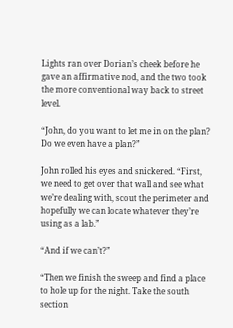Lights ran over Dorian’s cheek before he gave an affirmative nod, and the two took the more conventional way back to street level.

“John, do you want to let me in on the plan? Do we even have a plan?”

John rolled his eyes and snickered. “First, we need to get over that wall and see what we’re dealing with, scout the perimeter and hopefully we can locate whatever they’re using as a lab.”

“And if we can’t?”

“Then we finish the sweep and find a place to hole up for the night. Take the south section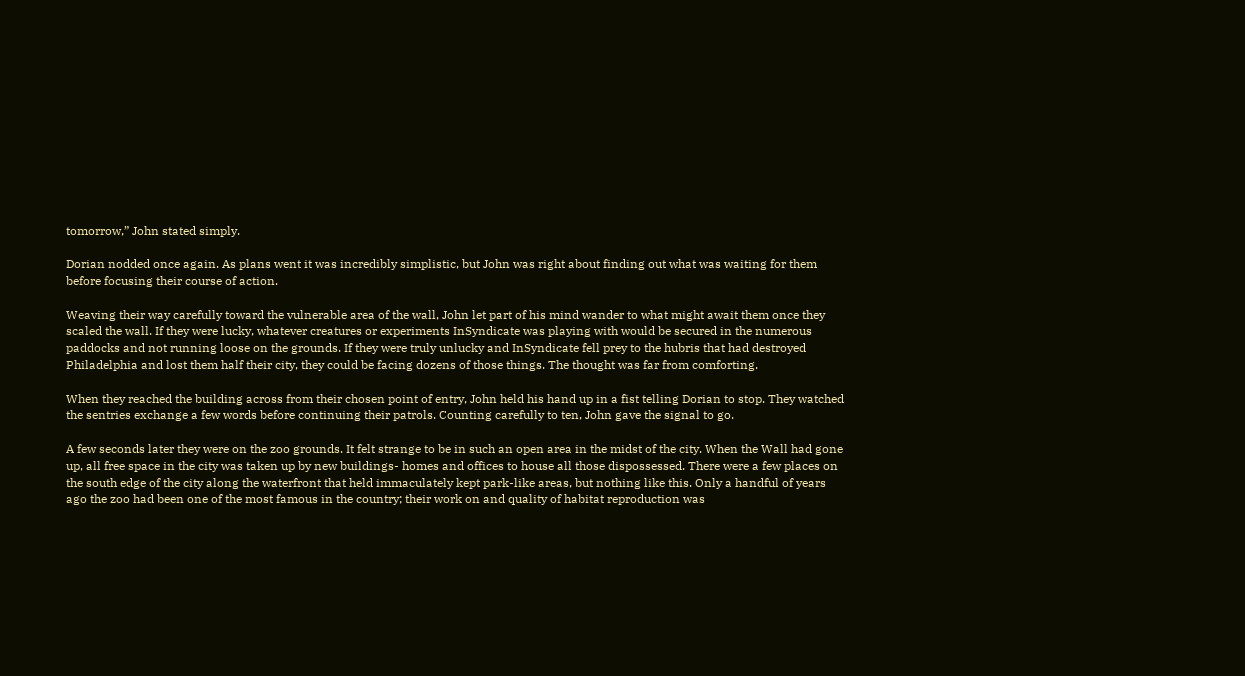tomorrow,” John stated simply.

Dorian nodded once again. As plans went it was incredibly simplistic, but John was right about finding out what was waiting for them before focusing their course of action.

Weaving their way carefully toward the vulnerable area of the wall, John let part of his mind wander to what might await them once they scaled the wall. If they were lucky, whatever creatures or experiments InSyndicate was playing with would be secured in the numerous paddocks and not running loose on the grounds. If they were truly unlucky and InSyndicate fell prey to the hubris that had destroyed Philadelphia and lost them half their city, they could be facing dozens of those things. The thought was far from comforting.

When they reached the building across from their chosen point of entry, John held his hand up in a fist telling Dorian to stop. They watched the sentries exchange a few words before continuing their patrols. Counting carefully to ten, John gave the signal to go.

A few seconds later they were on the zoo grounds. It felt strange to be in such an open area in the midst of the city. When the Wall had gone up, all free space in the city was taken up by new buildings- homes and offices to house all those dispossessed. There were a few places on the south edge of the city along the waterfront that held immaculately kept park-like areas, but nothing like this. Only a handful of years ago the zoo had been one of the most famous in the country; their work on and quality of habitat reproduction was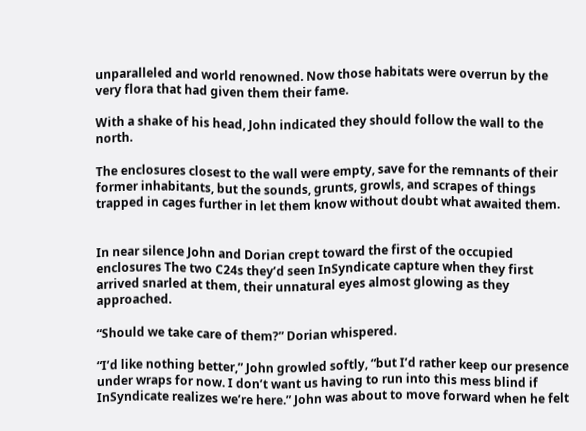unparalleled and world renowned. Now those habitats were overrun by the very flora that had given them their fame.

With a shake of his head, John indicated they should follow the wall to the north.

The enclosures closest to the wall were empty, save for the remnants of their former inhabitants, but the sounds, grunts, growls, and scrapes of things trapped in cages further in let them know without doubt what awaited them.


In near silence John and Dorian crept toward the first of the occupied enclosures The two C24s they’d seen InSyndicate capture when they first arrived snarled at them, their unnatural eyes almost glowing as they approached.

“Should we take care of them?” Dorian whispered.

“I’d like nothing better,” John growled softly, “but I’d rather keep our presence under wraps for now. I don’t want us having to run into this mess blind if InSyndicate realizes we’re here.” John was about to move forward when he felt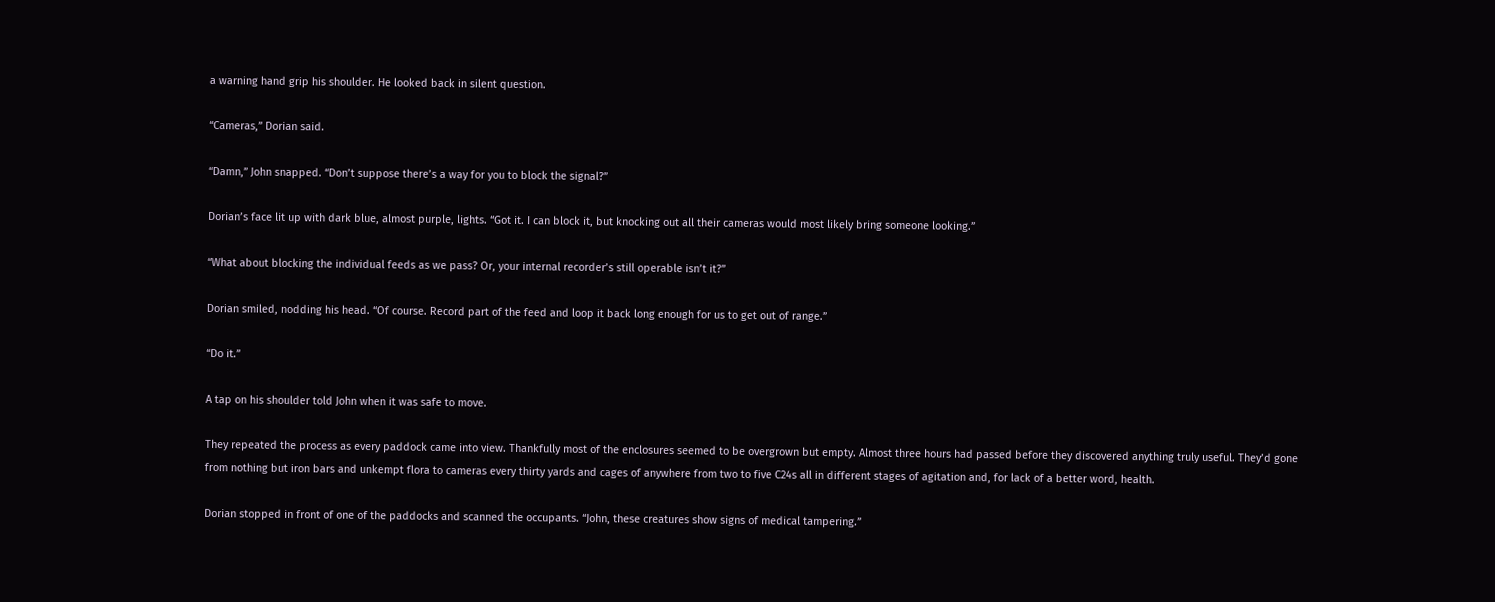a warning hand grip his shoulder. He looked back in silent question.

“Cameras,” Dorian said.

“Damn,” John snapped. “Don’t suppose there’s a way for you to block the signal?”

Dorian’s face lit up with dark blue, almost purple, lights. “Got it. I can block it, but knocking out all their cameras would most likely bring someone looking.”

“What about blocking the individual feeds as we pass? Or, your internal recorder’s still operable isn’t it?”

Dorian smiled, nodding his head. “Of course. Record part of the feed and loop it back long enough for us to get out of range.”

“Do it.”

A tap on his shoulder told John when it was safe to move.

They repeated the process as every paddock came into view. Thankfully most of the enclosures seemed to be overgrown but empty. Almost three hours had passed before they discovered anything truly useful. They’d gone from nothing but iron bars and unkempt flora to cameras every thirty yards and cages of anywhere from two to five C24s all in different stages of agitation and, for lack of a better word, health.

Dorian stopped in front of one of the paddocks and scanned the occupants. “John, these creatures show signs of medical tampering.”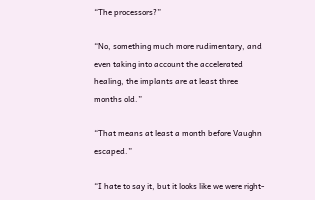“The processors?”

“No, something much more rudimentary, and even taking into account the accelerated healing, the implants are at least three months old.”

“That means at least a month before Vaughn escaped.”

“I hate to say it, but it looks like we were right-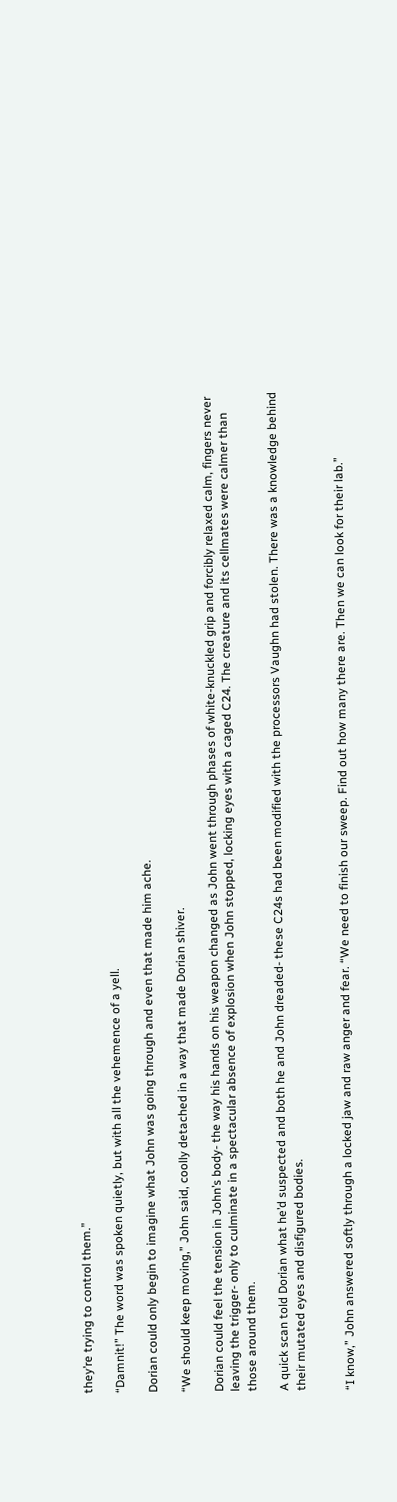they’re trying to control them.”

“Damnit!” The word was spoken quietly, but with all the vehemence of a yell.

Dorian could only begin to imagine what John was going through and even that made him ache.

“We should keep moving,” John said, coolly detached in a way that made Dorian shiver.

Dorian could feel the tension in John’s body- the way his hands on his weapon changed as John went through phases of white-knuckled grip and forcibly relaxed calm, fingers never leaving the trigger- only to culminate in a spectacular absence of explosion when John stopped, locking eyes with a caged C24. The creature and its cellmates were calmer than those around them.

A quick scan told Dorian what he’d suspected and both he and John dreaded- these C24s had been modified with the processors Vaughn had stolen. There was a knowledge behind their mutated eyes and disfigured bodies.


“I know,” John answered softly through a locked jaw and raw anger and fear. “We need to finish our sweep. Find out how many there are. Then we can look for their lab.”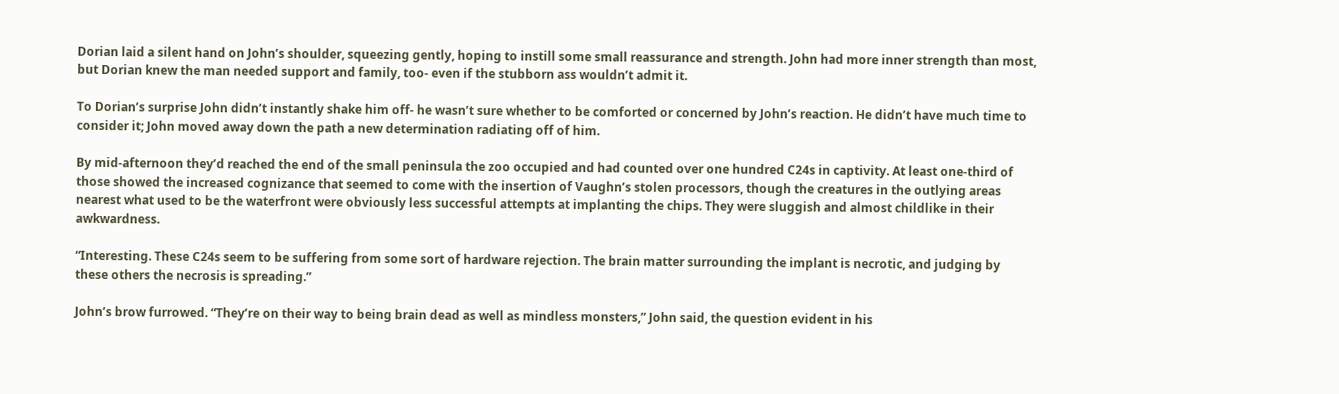Dorian laid a silent hand on John’s shoulder, squeezing gently, hoping to instill some small reassurance and strength. John had more inner strength than most, but Dorian knew the man needed support and family, too- even if the stubborn ass wouldn’t admit it.

To Dorian’s surprise John didn’t instantly shake him off- he wasn’t sure whether to be comforted or concerned by John’s reaction. He didn’t have much time to consider it; John moved away down the path a new determination radiating off of him.

By mid-afternoon they’d reached the end of the small peninsula the zoo occupied and had counted over one hundred C24s in captivity. At least one-third of those showed the increased cognizance that seemed to come with the insertion of Vaughn’s stolen processors, though the creatures in the outlying areas nearest what used to be the waterfront were obviously less successful attempts at implanting the chips. They were sluggish and almost childlike in their awkwardness.

“Interesting. These C24s seem to be suffering from some sort of hardware rejection. The brain matter surrounding the implant is necrotic, and judging by these others the necrosis is spreading.”

John’s brow furrowed. “They’re on their way to being brain dead as well as mindless monsters,” John said, the question evident in his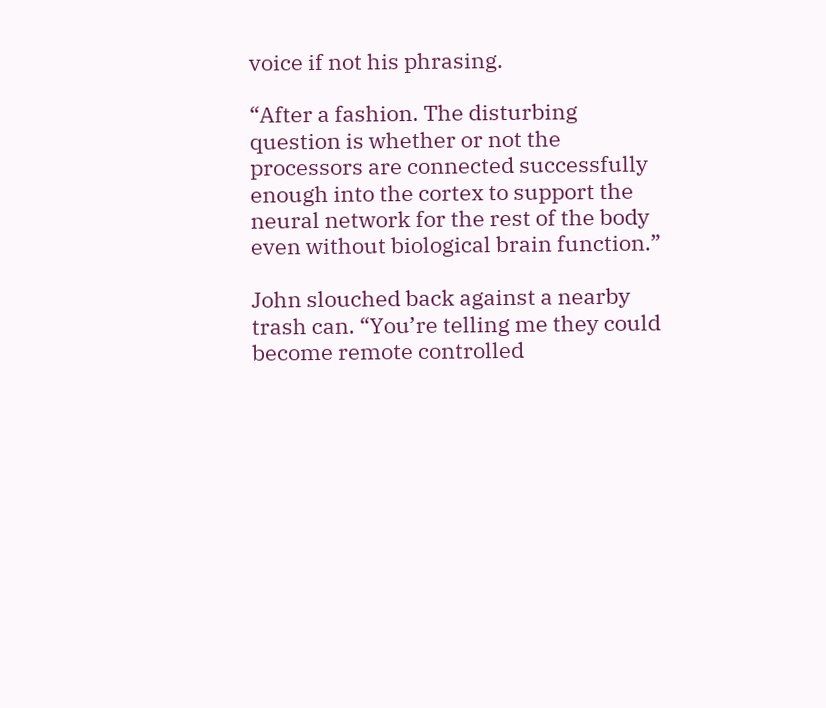voice if not his phrasing.

“After a fashion. The disturbing question is whether or not the processors are connected successfully enough into the cortex to support the neural network for the rest of the body even without biological brain function.”

John slouched back against a nearby trash can. “You’re telling me they could become remote controlled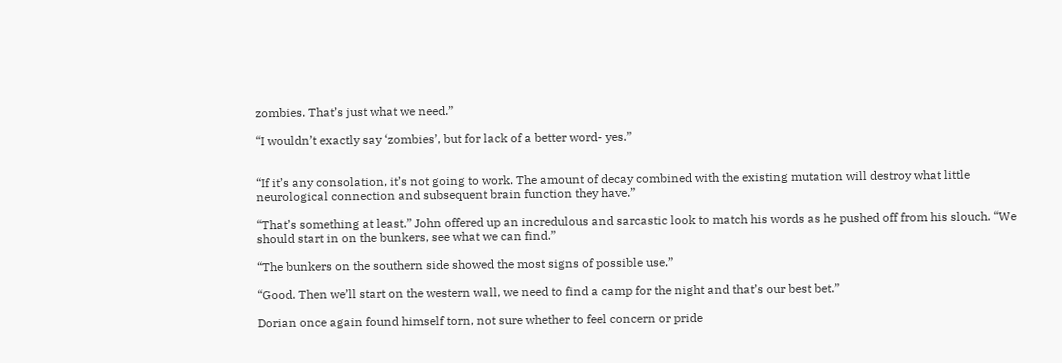zombies. That’s just what we need.”

“I wouldn’t exactly say ‘zombies’, but for lack of a better word- yes.”


“If it’s any consolation, it’s not going to work. The amount of decay combined with the existing mutation will destroy what little neurological connection and subsequent brain function they have.”

“That’s something at least.” John offered up an incredulous and sarcastic look to match his words as he pushed off from his slouch. “We should start in on the bunkers, see what we can find.”

“The bunkers on the southern side showed the most signs of possible use.”

“Good. Then we’ll start on the western wall, we need to find a camp for the night and that’s our best bet.”

Dorian once again found himself torn, not sure whether to feel concern or pride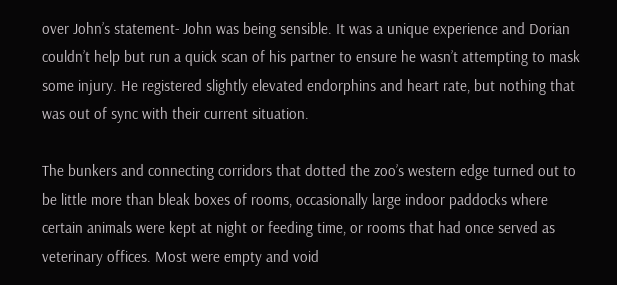over John’s statement- John was being sensible. It was a unique experience and Dorian couldn’t help but run a quick scan of his partner to ensure he wasn’t attempting to mask some injury. He registered slightly elevated endorphins and heart rate, but nothing that was out of sync with their current situation.

The bunkers and connecting corridors that dotted the zoo’s western edge turned out to be little more than bleak boxes of rooms, occasionally large indoor paddocks where certain animals were kept at night or feeding time, or rooms that had once served as veterinary offices. Most were empty and void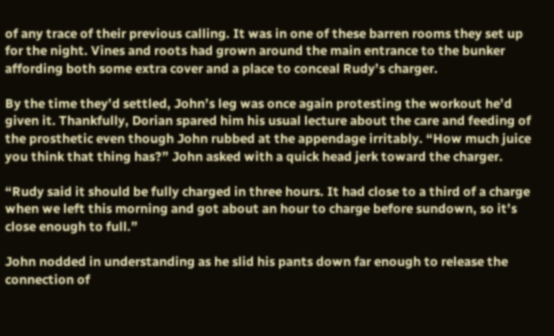of any trace of their previous calling. It was in one of these barren rooms they set up for the night. Vines and roots had grown around the main entrance to the bunker affording both some extra cover and a place to conceal Rudy’s charger.

By the time they’d settled, John’s leg was once again protesting the workout he’d given it. Thankfully, Dorian spared him his usual lecture about the care and feeding of the prosthetic even though John rubbed at the appendage irritably. “How much juice you think that thing has?” John asked with a quick head jerk toward the charger.

“Rudy said it should be fully charged in three hours. It had close to a third of a charge when we left this morning and got about an hour to charge before sundown, so it’s close enough to full.”

John nodded in understanding as he slid his pants down far enough to release the connection of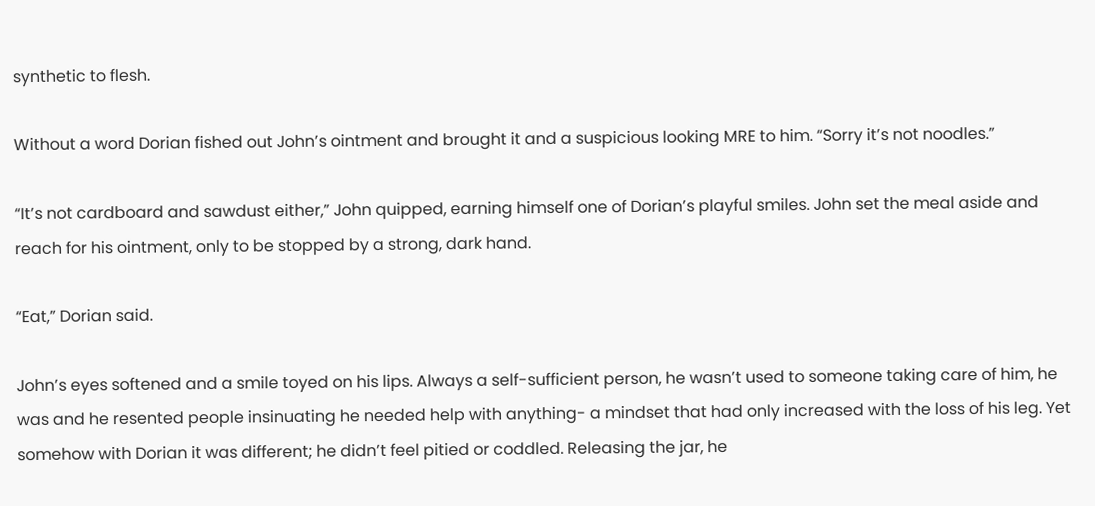synthetic to flesh.

Without a word Dorian fished out John’s ointment and brought it and a suspicious looking MRE to him. “Sorry it’s not noodles.”

“It’s not cardboard and sawdust either,” John quipped, earning himself one of Dorian’s playful smiles. John set the meal aside and reach for his ointment, only to be stopped by a strong, dark hand.

“Eat,” Dorian said.

John’s eyes softened and a smile toyed on his lips. Always a self-sufficient person, he wasn’t used to someone taking care of him, he was and he resented people insinuating he needed help with anything- a mindset that had only increased with the loss of his leg. Yet somehow with Dorian it was different; he didn’t feel pitied or coddled. Releasing the jar, he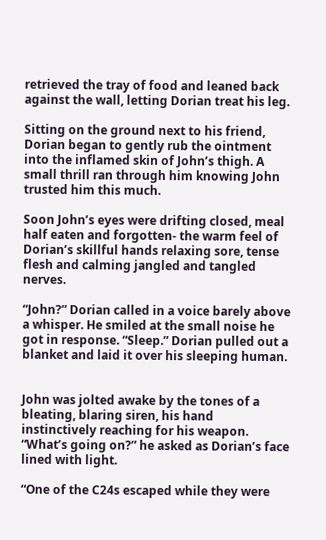retrieved the tray of food and leaned back against the wall, letting Dorian treat his leg.

Sitting on the ground next to his friend, Dorian began to gently rub the ointment into the inflamed skin of John’s thigh. A small thrill ran through him knowing John trusted him this much.

Soon John’s eyes were drifting closed, meal half eaten and forgotten- the warm feel of Dorian’s skillful hands relaxing sore, tense flesh and calming jangled and tangled nerves.

“John?” Dorian called in a voice barely above a whisper. He smiled at the small noise he got in response. “Sleep.” Dorian pulled out a blanket and laid it over his sleeping human.


John was jolted awake by the tones of a bleating, blaring siren, his hand instinctively reaching for his weapon. “What’s going on?” he asked as Dorian’s face lined with light.

“One of the C24s escaped while they were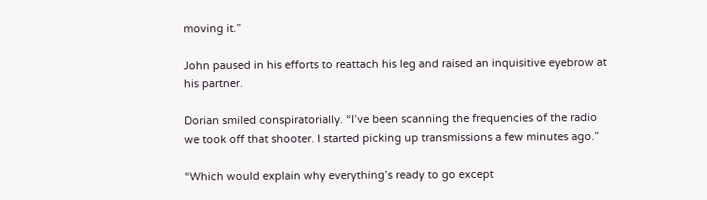moving it.”

John paused in his efforts to reattach his leg and raised an inquisitive eyebrow at his partner.

Dorian smiled conspiratorially. “I’ve been scanning the frequencies of the radio we took off that shooter. I started picking up transmissions a few minutes ago.”

“Which would explain why everything’s ready to go except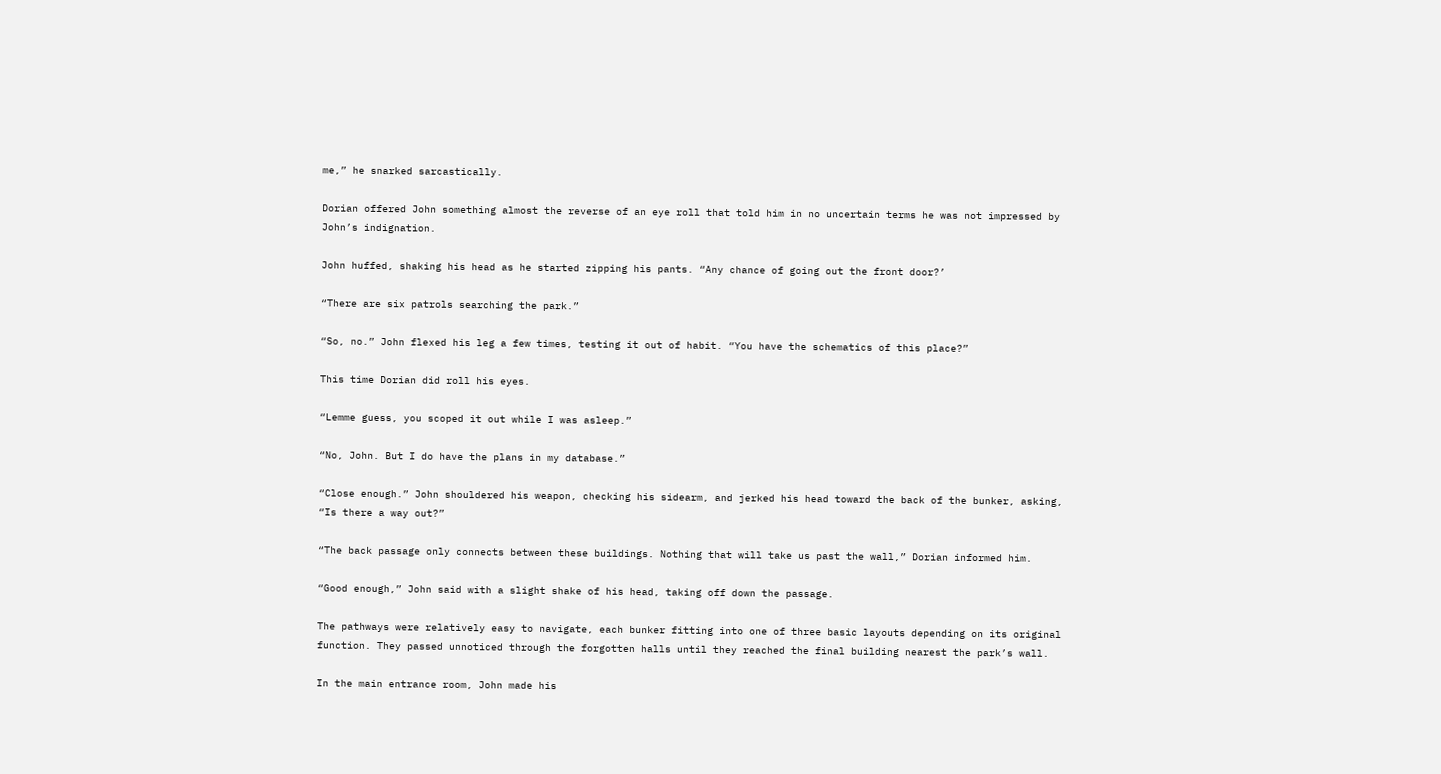me,” he snarked sarcastically.

Dorian offered John something almost the reverse of an eye roll that told him in no uncertain terms he was not impressed by John’s indignation.

John huffed, shaking his head as he started zipping his pants. “Any chance of going out the front door?’

“There are six patrols searching the park.”

“So, no.” John flexed his leg a few times, testing it out of habit. “You have the schematics of this place?”

This time Dorian did roll his eyes.

“Lemme guess, you scoped it out while I was asleep.”

“No, John. But I do have the plans in my database.”

“Close enough.” John shouldered his weapon, checking his sidearm, and jerked his head toward the back of the bunker, asking, “Is there a way out?”

“The back passage only connects between these buildings. Nothing that will take us past the wall,” Dorian informed him.

“Good enough,” John said with a slight shake of his head, taking off down the passage.

The pathways were relatively easy to navigate, each bunker fitting into one of three basic layouts depending on its original function. They passed unnoticed through the forgotten halls until they reached the final building nearest the park’s wall.

In the main entrance room, John made his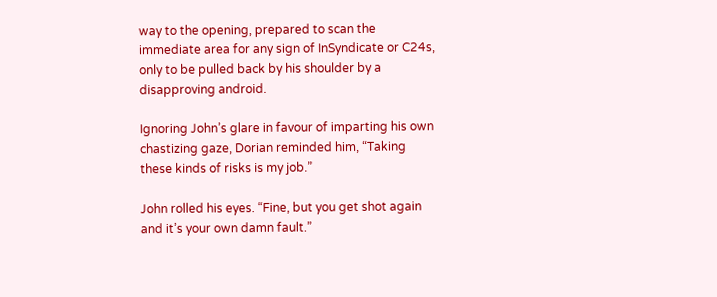way to the opening, prepared to scan the immediate area for any sign of InSyndicate or C24s, only to be pulled back by his shoulder by a disapproving android.

Ignoring John’s glare in favour of imparting his own chastizing gaze, Dorian reminded him, “Taking these kinds of risks is my job.”

John rolled his eyes. “Fine, but you get shot again and it’s your own damn fault.”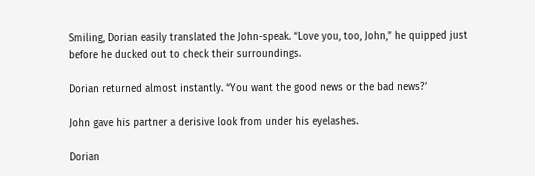Smiling, Dorian easily translated the John-speak. “Love you, too, John,” he quipped just before he ducked out to check their surroundings.

Dorian returned almost instantly. “You want the good news or the bad news?’

John gave his partner a derisive look from under his eyelashes.

Dorian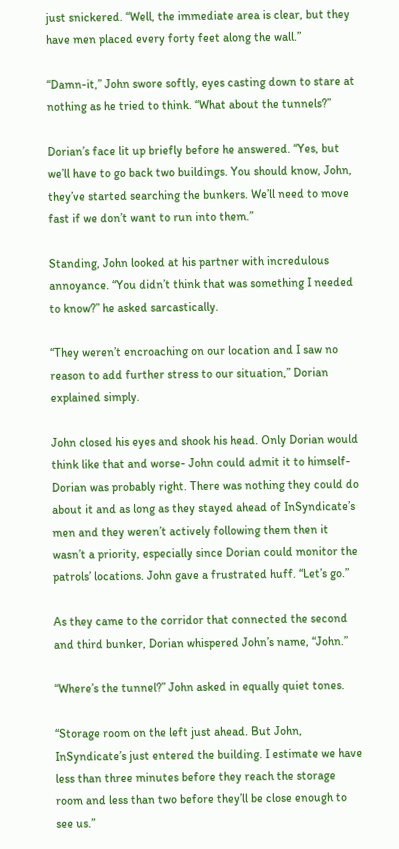just snickered. “Well, the immediate area is clear, but they have men placed every forty feet along the wall.”

“Damn-it,” John swore softly, eyes casting down to stare at nothing as he tried to think. “What about the tunnels?”

Dorian’s face lit up briefly before he answered. “Yes, but we’ll have to go back two buildings. You should know, John, they’ve started searching the bunkers. We’ll need to move fast if we don’t want to run into them.”

Standing, John looked at his partner with incredulous annoyance. “You didn’t think that was something I needed to know?” he asked sarcastically.

“They weren’t encroaching on our location and I saw no reason to add further stress to our situation,” Dorian explained simply.

John closed his eyes and shook his head. Only Dorian would think like that and worse- John could admit it to himself- Dorian was probably right. There was nothing they could do about it and as long as they stayed ahead of InSyndicate’s men and they weren’t actively following them then it wasn’t a priority, especially since Dorian could monitor the patrols’ locations. John gave a frustrated huff. “Let’s go.”

As they came to the corridor that connected the second and third bunker, Dorian whispered John’s name, “John.”

“Where’s the tunnel?” John asked in equally quiet tones.

“Storage room on the left just ahead. But John, InSyndicate’s just entered the building. I estimate we have less than three minutes before they reach the storage room and less than two before they’ll be close enough to see us.”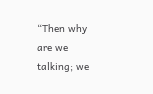“Then why are we talking; we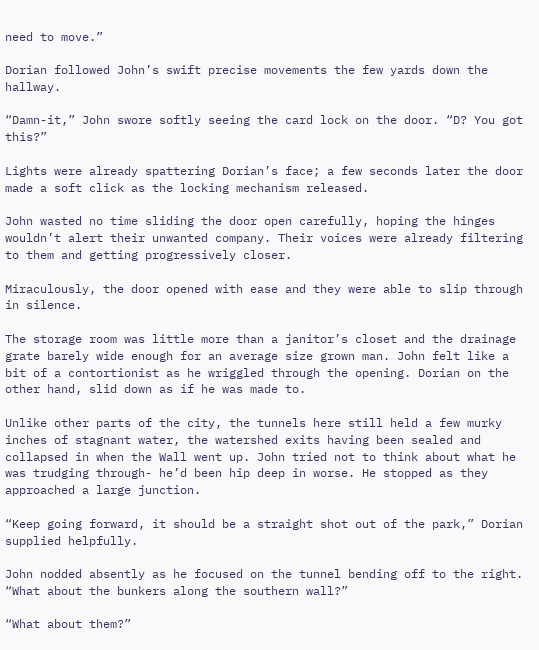need to move.”

Dorian followed John’s swift precise movements the few yards down the hallway.

“Damn-it,” John swore softly seeing the card lock on the door. “D? You got this?”

Lights were already spattering Dorian’s face; a few seconds later the door made a soft click as the locking mechanism released.

John wasted no time sliding the door open carefully, hoping the hinges wouldn’t alert their unwanted company. Their voices were already filtering to them and getting progressively closer.

Miraculously, the door opened with ease and they were able to slip through in silence.

The storage room was little more than a janitor’s closet and the drainage grate barely wide enough for an average size grown man. John felt like a bit of a contortionist as he wriggled through the opening. Dorian on the other hand, slid down as if he was made to.

Unlike other parts of the city, the tunnels here still held a few murky inches of stagnant water, the watershed exits having been sealed and collapsed in when the Wall went up. John tried not to think about what he was trudging through- he’d been hip deep in worse. He stopped as they approached a large junction.

“Keep going forward, it should be a straight shot out of the park,” Dorian supplied helpfully.

John nodded absently as he focused on the tunnel bending off to the right. “What about the bunkers along the southern wall?”

“What about them?”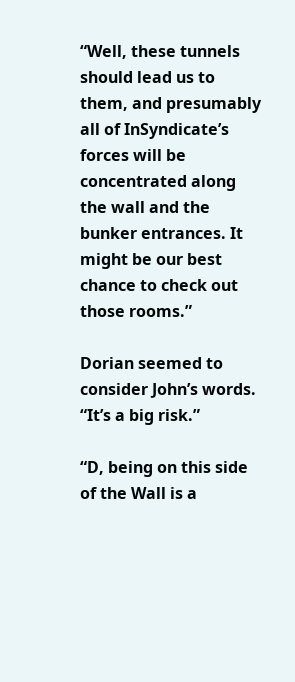“Well, these tunnels should lead us to them, and presumably all of InSyndicate’s forces will be concentrated along the wall and the bunker entrances. It might be our best chance to check out those rooms.”

Dorian seemed to consider John’s words. “It’s a big risk.”

“D, being on this side of the Wall is a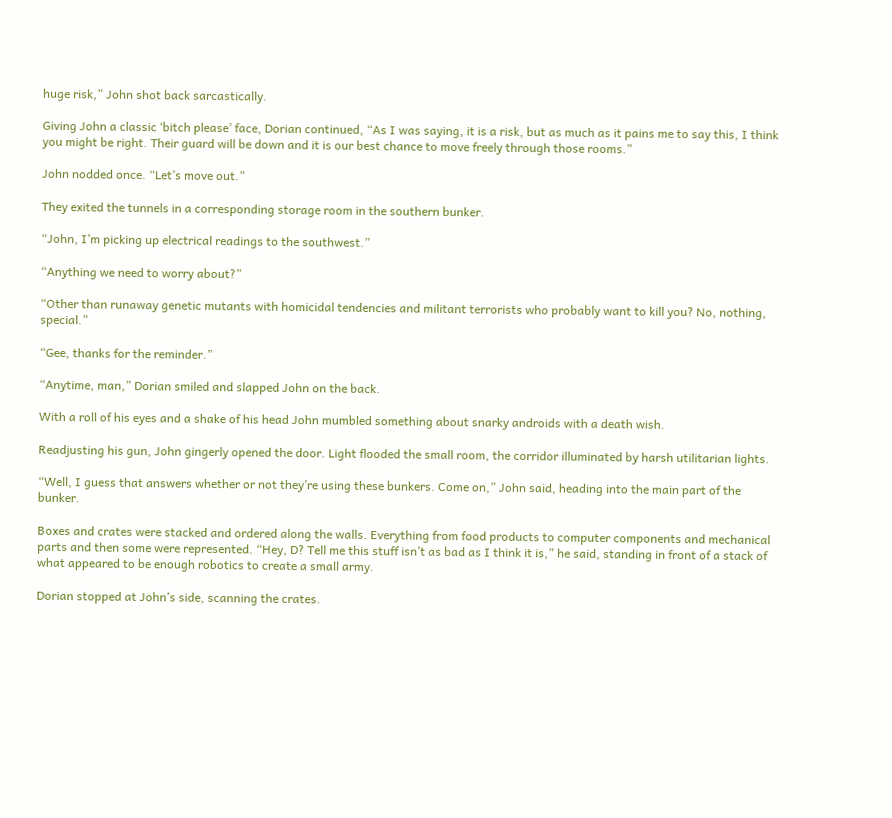huge risk,” John shot back sarcastically.

Giving John a classic ‘bitch please’ face, Dorian continued, “As I was saying, it is a risk, but as much as it pains me to say this, I think you might be right. Their guard will be down and it is our best chance to move freely through those rooms.”

John nodded once. “Let’s move out.”

They exited the tunnels in a corresponding storage room in the southern bunker.

“John, I’m picking up electrical readings to the southwest.”

“Anything we need to worry about?”

“Other than runaway genetic mutants with homicidal tendencies and militant terrorists who probably want to kill you? No, nothing, special.”

“Gee, thanks for the reminder.”

“Anytime, man,” Dorian smiled and slapped John on the back.

With a roll of his eyes and a shake of his head John mumbled something about snarky androids with a death wish.

Readjusting his gun, John gingerly opened the door. Light flooded the small room, the corridor illuminated by harsh utilitarian lights.

“Well, I guess that answers whether or not they’re using these bunkers. Come on,” John said, heading into the main part of the bunker.

Boxes and crates were stacked and ordered along the walls. Everything from food products to computer components and mechanical parts and then some were represented. “Hey, D? Tell me this stuff isn’t as bad as I think it is,” he said, standing in front of a stack of what appeared to be enough robotics to create a small army.

Dorian stopped at John’s side, scanning the crates.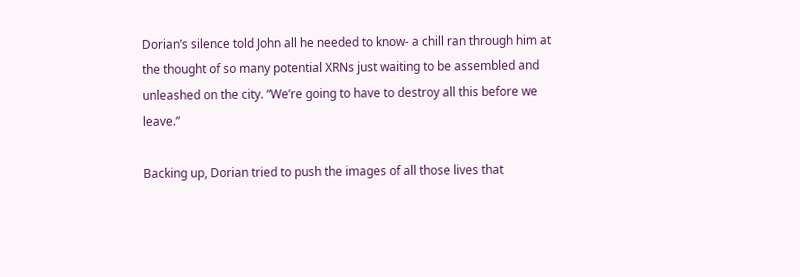Dorian’s silence told John all he needed to know- a chill ran through him at the thought of so many potential XRNs just waiting to be assembled and unleashed on the city. “We’re going to have to destroy all this before we leave.”

Backing up, Dorian tried to push the images of all those lives that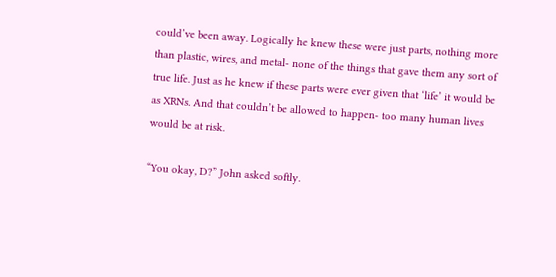could’ve been away. Logically he knew these were just parts, nothing more than plastic, wires, and metal- none of the things that gave them any sort of true life. Just as he knew if these parts were ever given that ‘life’ it would be as XRNs. And that couldn’t be allowed to happen- too many human lives would be at risk.

“You okay, D?” John asked softly.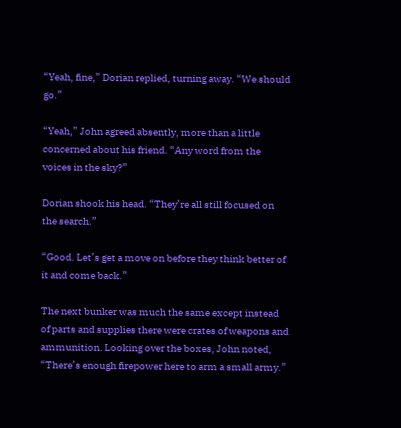“Yeah, fine,” Dorian replied, turning away. “We should go.”

“Yeah,” John agreed absently, more than a little concerned about his friend. “Any word from the voices in the sky?”

Dorian shook his head. “They’re all still focused on the search.”

“Good. Let’s get a move on before they think better of it and come back.”

The next bunker was much the same except instead of parts and supplies there were crates of weapons and ammunition. Looking over the boxes, John noted, “There’s enough firepower here to arm a small army.”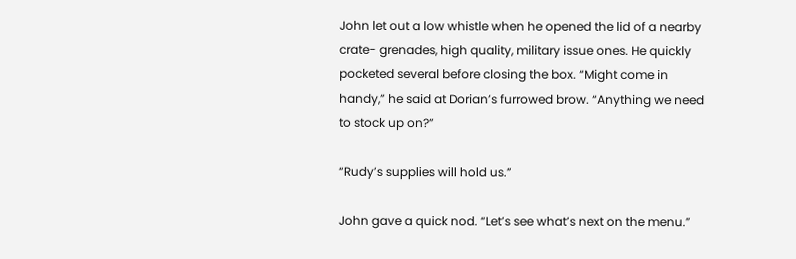John let out a low whistle when he opened the lid of a nearby crate- grenades, high quality, military issue ones. He quickly pocketed several before closing the box. “Might come in handy,” he said at Dorian’s furrowed brow. “Anything we need to stock up on?”

“Rudy’s supplies will hold us.”

John gave a quick nod. “Let’s see what’s next on the menu.”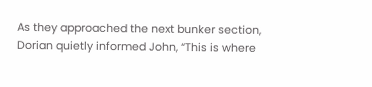As they approached the next bunker section, Dorian quietly informed John, “This is where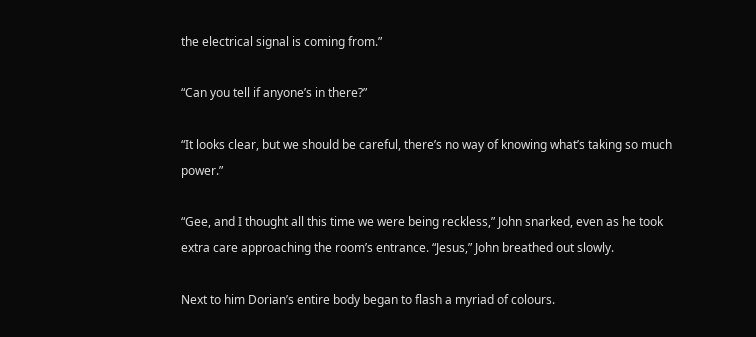the electrical signal is coming from.”

“Can you tell if anyone’s in there?”

“It looks clear, but we should be careful, there’s no way of knowing what’s taking so much power.”

“Gee, and I thought all this time we were being reckless,” John snarked, even as he took extra care approaching the room’s entrance. “Jesus,” John breathed out slowly.

Next to him Dorian’s entire body began to flash a myriad of colours.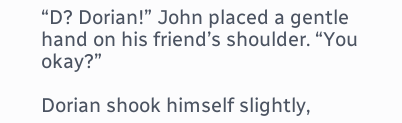“D? Dorian!” John placed a gentle hand on his friend’s shoulder. “You okay?”

Dorian shook himself slightly,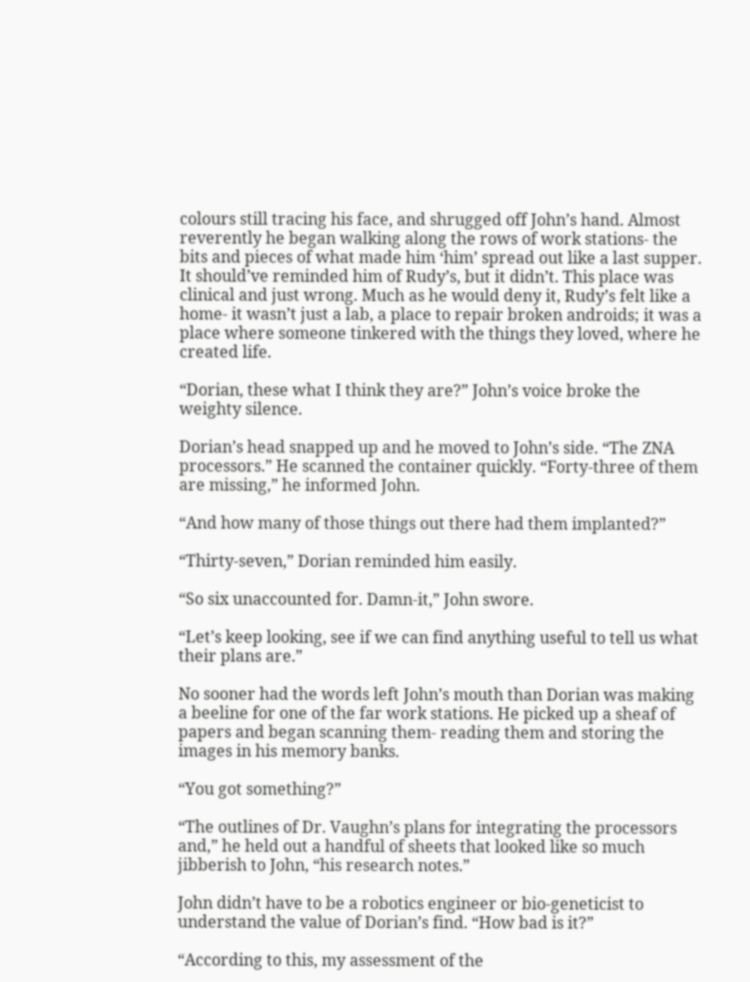colours still tracing his face, and shrugged off John’s hand. Almost reverently he began walking along the rows of work stations- the bits and pieces of what made him ‘him’ spread out like a last supper. It should’ve reminded him of Rudy’s, but it didn’t. This place was clinical and just wrong. Much as he would deny it, Rudy’s felt like a home- it wasn’t just a lab, a place to repair broken androids; it was a place where someone tinkered with the things they loved, where he created life.

“Dorian, these what I think they are?” John’s voice broke the weighty silence.

Dorian’s head snapped up and he moved to John’s side. “The ZNA processors.” He scanned the container quickly. “Forty-three of them are missing,” he informed John.

“And how many of those things out there had them implanted?”

“Thirty-seven,” Dorian reminded him easily.

“So six unaccounted for. Damn-it,” John swore.

“Let’s keep looking, see if we can find anything useful to tell us what their plans are.”

No sooner had the words left John’s mouth than Dorian was making a beeline for one of the far work stations. He picked up a sheaf of papers and began scanning them- reading them and storing the images in his memory banks.

“You got something?”

“The outlines of Dr. Vaughn’s plans for integrating the processors and,” he held out a handful of sheets that looked like so much jibberish to John, “his research notes.”

John didn’t have to be a robotics engineer or bio-geneticist to understand the value of Dorian’s find. “How bad is it?”

“According to this, my assessment of the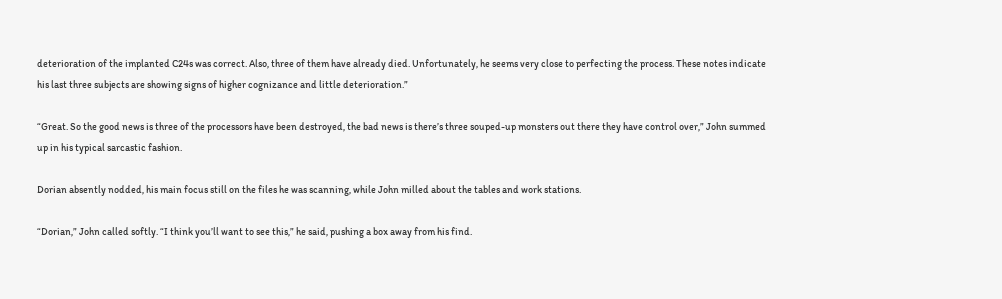deterioration of the implanted C24s was correct. Also, three of them have already died. Unfortunately, he seems very close to perfecting the process. These notes indicate his last three subjects are showing signs of higher cognizance and little deterioration.”

“Great. So the good news is three of the processors have been destroyed, the bad news is there’s three souped-up monsters out there they have control over,” John summed up in his typical sarcastic fashion.

Dorian absently nodded, his main focus still on the files he was scanning, while John milled about the tables and work stations.

“Dorian,” John called softly. “I think you’ll want to see this,” he said, pushing a box away from his find.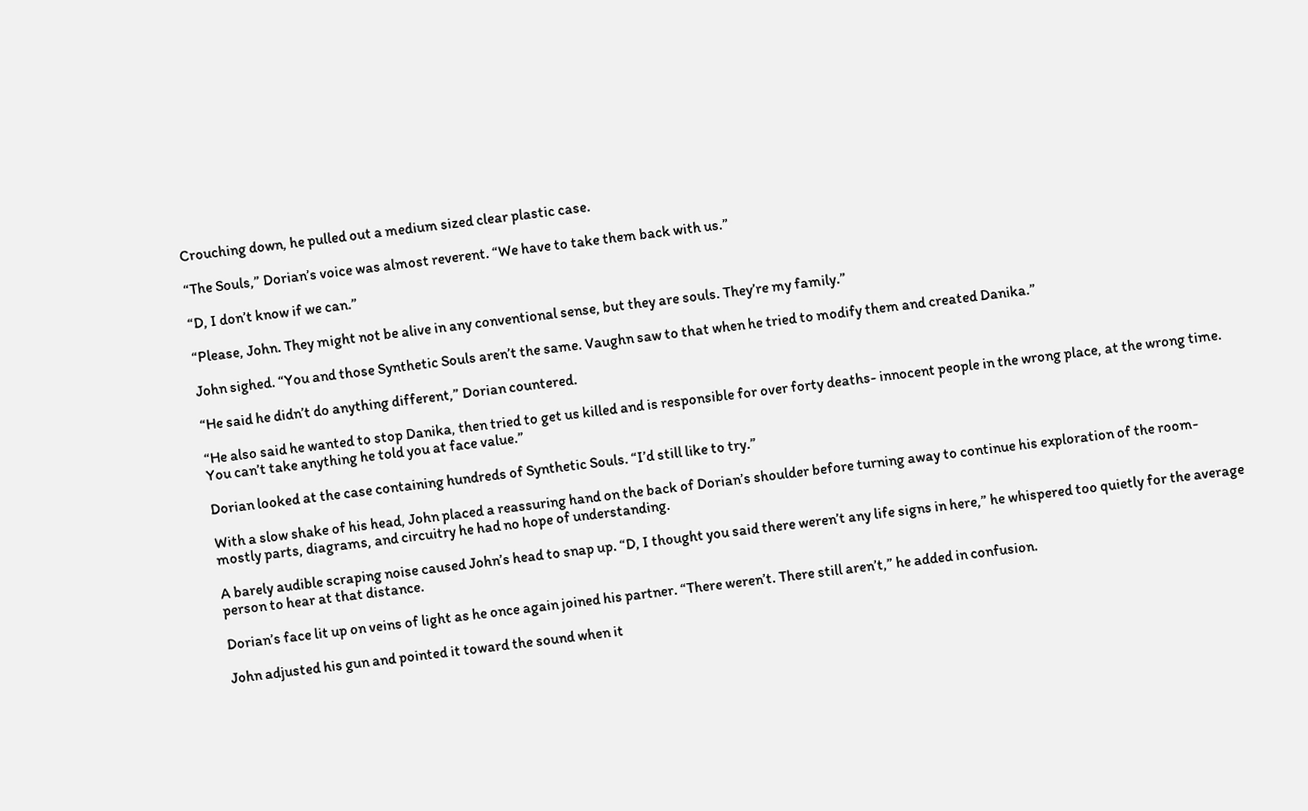Crouching down, he pulled out a medium sized clear plastic case.

“The Souls,” Dorian’s voice was almost reverent. “We have to take them back with us.”

“D, I don’t know if we can.”

“Please, John. They might not be alive in any conventional sense, but they are souls. They’re my family.”

John sighed. “You and those Synthetic Souls aren’t the same. Vaughn saw to that when he tried to modify them and created Danika.”

“He said he didn’t do anything different,” Dorian countered.

“He also said he wanted to stop Danika, then tried to get us killed and is responsible for over forty deaths- innocent people in the wrong place, at the wrong time. You can’t take anything he told you at face value.”

Dorian looked at the case containing hundreds of Synthetic Souls. “I’d still like to try.”

With a slow shake of his head, John placed a reassuring hand on the back of Dorian’s shoulder before turning away to continue his exploration of the room- mostly parts, diagrams, and circuitry he had no hope of understanding.

A barely audible scraping noise caused John’s head to snap up. “D, I thought you said there weren’t any life signs in here,” he whispered too quietly for the average person to hear at that distance.

Dorian’s face lit up on veins of light as he once again joined his partner. “There weren’t. There still aren’t,” he added in confusion.

John adjusted his gun and pointed it toward the sound when it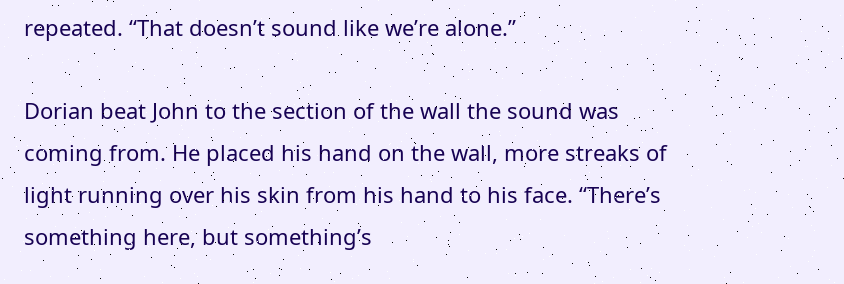repeated. “That doesn’t sound like we’re alone.”

Dorian beat John to the section of the wall the sound was coming from. He placed his hand on the wall, more streaks of light running over his skin from his hand to his face. “There’s something here, but something’s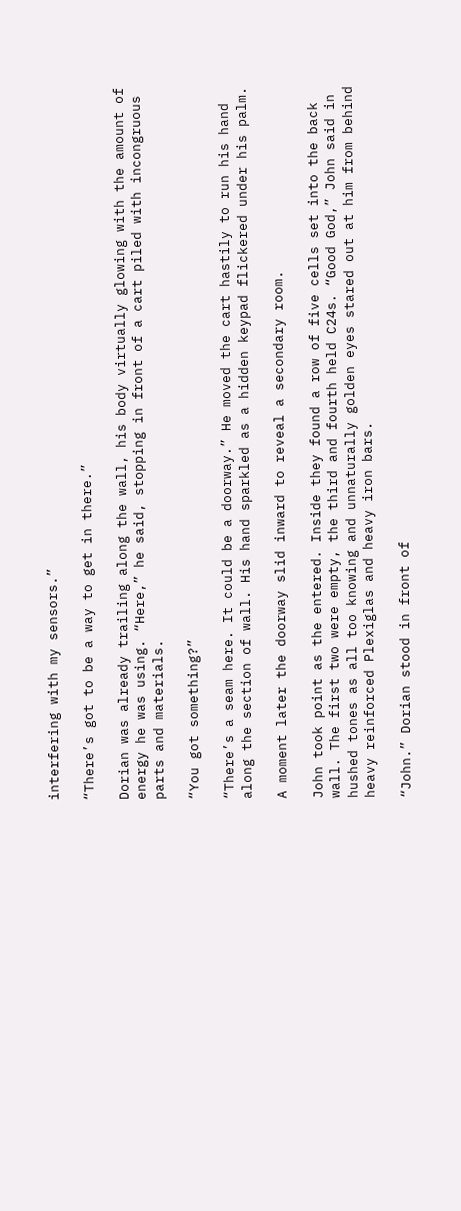interfering with my sensors.”

“There’s got to be a way to get in there.”

Dorian was already trailing along the wall, his body virtually glowing with the amount of energy he was using. “Here,” he said, stopping in front of a cart piled with incongruous parts and materials.

“You got something?”

“There’s a seam here. It could be a doorway.” He moved the cart hastily to run his hand along the section of wall. His hand sparkled as a hidden keypad flickered under his palm.

A moment later the doorway slid inward to reveal a secondary room.

John took point as the entered. Inside they found a row of five cells set into the back wall. The first two were empty, the third and fourth held C24s. “Good God,” John said in hushed tones as all too knowing and unnaturally golden eyes stared out at him from behind heavy reinforced Plexiglas and heavy iron bars.

“John.” Dorian stood in front of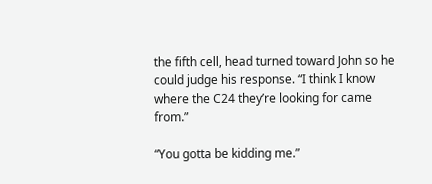the fifth cell, head turned toward John so he could judge his response. “I think I know where the C24 they’re looking for came from.”

“You gotta be kidding me.”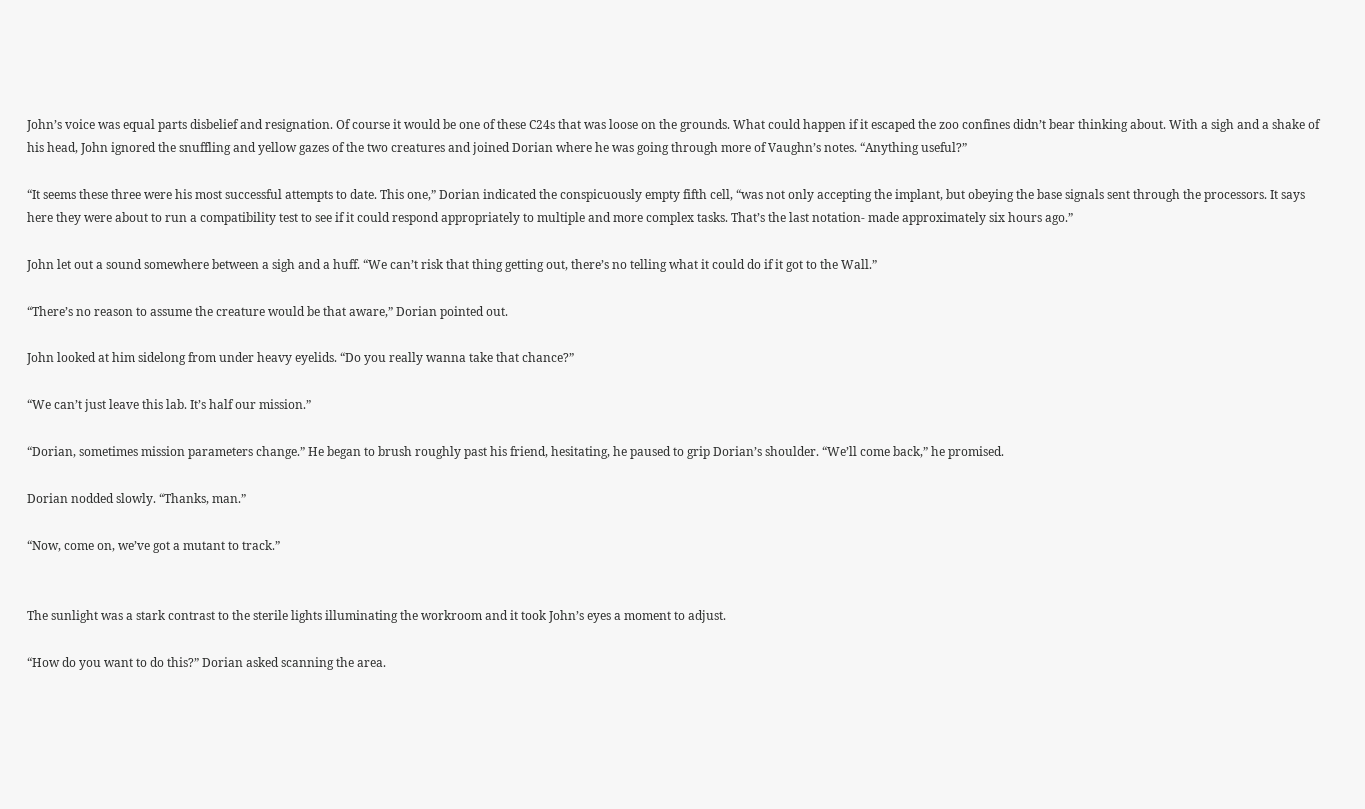John’s voice was equal parts disbelief and resignation. Of course it would be one of these C24s that was loose on the grounds. What could happen if it escaped the zoo confines didn’t bear thinking about. With a sigh and a shake of his head, John ignored the snuffling and yellow gazes of the two creatures and joined Dorian where he was going through more of Vaughn’s notes. “Anything useful?”

“It seems these three were his most successful attempts to date. This one,” Dorian indicated the conspicuously empty fifth cell, “was not only accepting the implant, but obeying the base signals sent through the processors. It says here they were about to run a compatibility test to see if it could respond appropriately to multiple and more complex tasks. That’s the last notation- made approximately six hours ago.”

John let out a sound somewhere between a sigh and a huff. “We can’t risk that thing getting out, there’s no telling what it could do if it got to the Wall.”

“There’s no reason to assume the creature would be that aware,” Dorian pointed out.

John looked at him sidelong from under heavy eyelids. “Do you really wanna take that chance?”

“We can’t just leave this lab. It’s half our mission.”

“Dorian, sometimes mission parameters change.” He began to brush roughly past his friend, hesitating, he paused to grip Dorian’s shoulder. “We’ll come back,” he promised.

Dorian nodded slowly. “Thanks, man.”

“Now, come on, we’ve got a mutant to track.”


The sunlight was a stark contrast to the sterile lights illuminating the workroom and it took John’s eyes a moment to adjust.

“How do you want to do this?” Dorian asked scanning the area.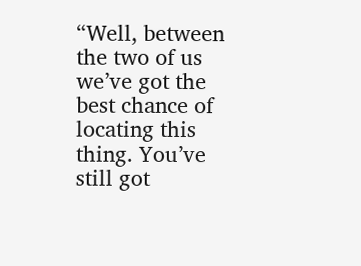“Well, between the two of us we’ve got the best chance of locating this thing. You’ve still got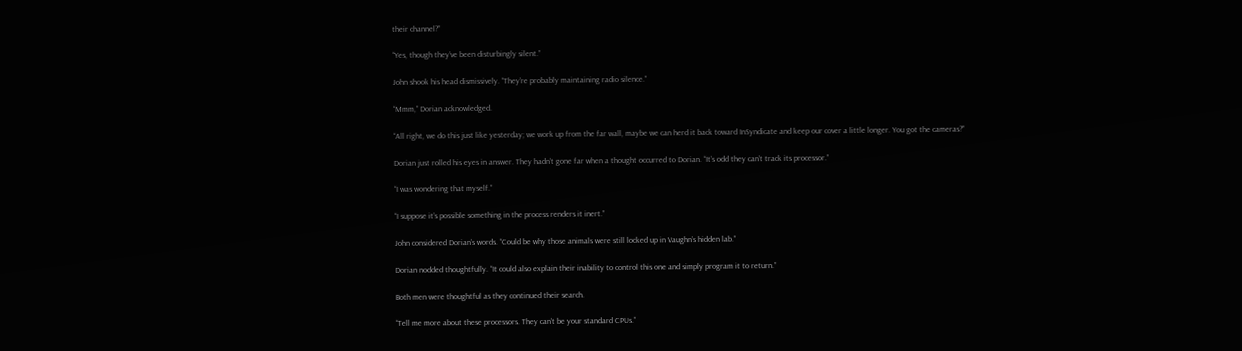their channel?”

“Yes, though they’ve been disturbingly silent.”

John shook his head dismissively. “They’re probably maintaining radio silence.”

“Mmm,” Dorian acknowledged.

“All right, we do this just like yesterday; we work up from the far wall, maybe we can herd it back toward InSyndicate and keep our cover a little longer. You got the cameras?”

Dorian just rolled his eyes in answer. They hadn’t gone far when a thought occurred to Dorian. “It’s odd they can’t track its processor.”

“I was wondering that myself.”

“I suppose it’s possible something in the process renders it inert.”

John considered Dorian’s words. “Could be why those animals were still locked up in Vaughn’s hidden lab.”

Dorian nodded thoughtfully. “It could also explain their inability to control this one and simply program it to return.”

Both men were thoughtful as they continued their search.

“Tell me more about these processors. They can’t be your standard CPUs.”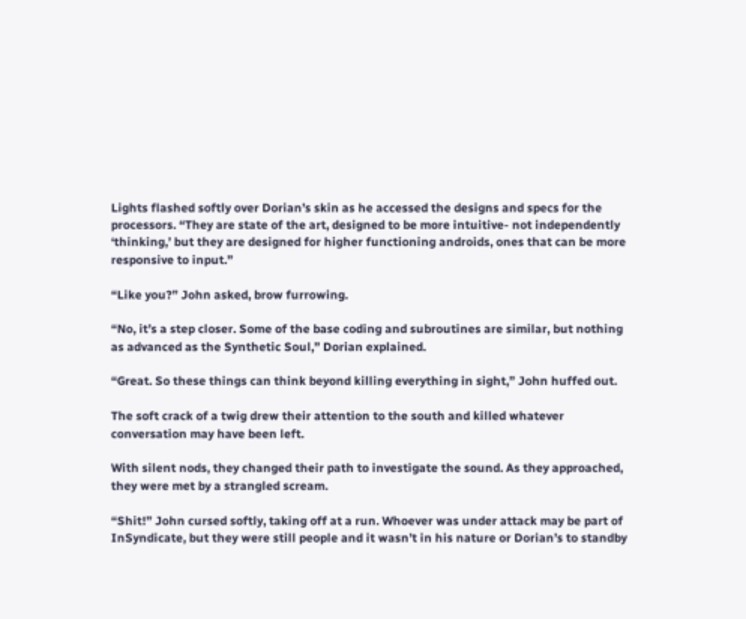Lights flashed softly over Dorian’s skin as he accessed the designs and specs for the processors. “They are state of the art, designed to be more intuitive- not independently ‘thinking,’ but they are designed for higher functioning androids, ones that can be more responsive to input.”

“Like you?” John asked, brow furrowing.

“No, it’s a step closer. Some of the base coding and subroutines are similar, but nothing as advanced as the Synthetic Soul,” Dorian explained.

“Great. So these things can think beyond killing everything in sight,” John huffed out.

The soft crack of a twig drew their attention to the south and killed whatever conversation may have been left.

With silent nods, they changed their path to investigate the sound. As they approached, they were met by a strangled scream.

“Shit!” John cursed softly, taking off at a run. Whoever was under attack may be part of InSyndicate, but they were still people and it wasn’t in his nature or Dorian’s to standby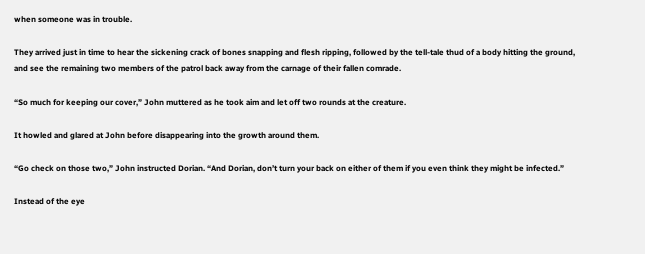when someone was in trouble.

They arrived just in time to hear the sickening crack of bones snapping and flesh ripping, followed by the tell-tale thud of a body hitting the ground, and see the remaining two members of the patrol back away from the carnage of their fallen comrade.

“So much for keeping our cover,” John muttered as he took aim and let off two rounds at the creature.

It howled and glared at John before disappearing into the growth around them.

“Go check on those two,” John instructed Dorian. “And Dorian, don’t turn your back on either of them if you even think they might be infected.”

Instead of the eye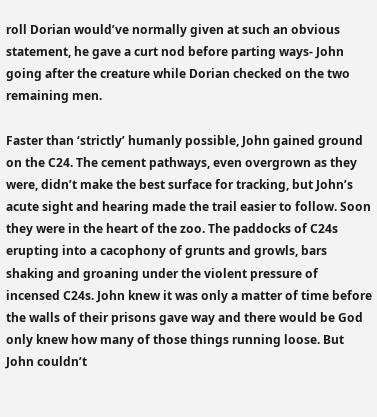roll Dorian would’ve normally given at such an obvious statement, he gave a curt nod before parting ways- John going after the creature while Dorian checked on the two remaining men.

Faster than ‘strictly’ humanly possible, John gained ground on the C24. The cement pathways, even overgrown as they were, didn’t make the best surface for tracking, but John’s acute sight and hearing made the trail easier to follow. Soon they were in the heart of the zoo. The paddocks of C24s erupting into a cacophony of grunts and growls, bars shaking and groaning under the violent pressure of incensed C24s. John knew it was only a matter of time before the walls of their prisons gave way and there would be God only knew how many of those things running loose. But John couldn’t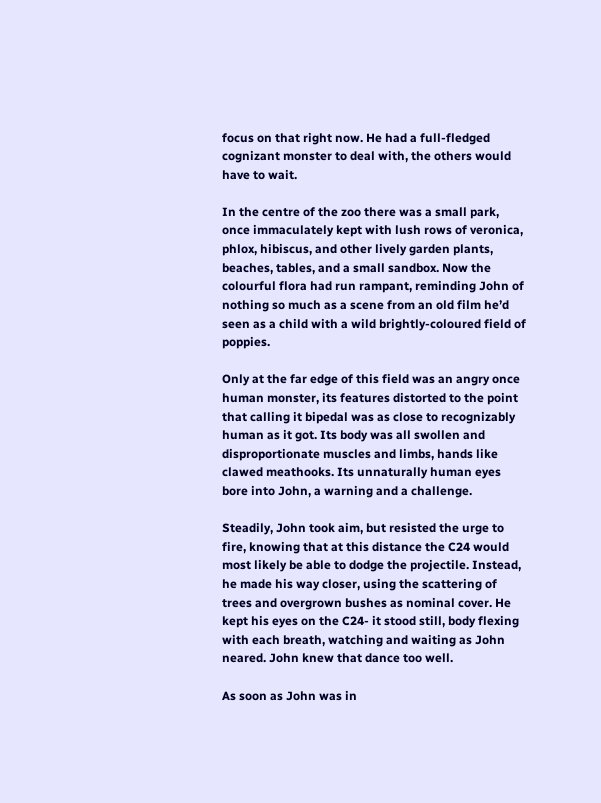focus on that right now. He had a full-fledged cognizant monster to deal with, the others would have to wait.

In the centre of the zoo there was a small park, once immaculately kept with lush rows of veronica, phlox, hibiscus, and other lively garden plants, beaches, tables, and a small sandbox. Now the colourful flora had run rampant, reminding John of nothing so much as a scene from an old film he’d seen as a child with a wild brightly-coloured field of poppies.

Only at the far edge of this field was an angry once human monster, its features distorted to the point that calling it bipedal was as close to recognizably human as it got. Its body was all swollen and disproportionate muscles and limbs, hands like clawed meathooks. Its unnaturally human eyes bore into John, a warning and a challenge.

Steadily, John took aim, but resisted the urge to fire, knowing that at this distance the C24 would most likely be able to dodge the projectile. Instead, he made his way closer, using the scattering of trees and overgrown bushes as nominal cover. He kept his eyes on the C24- it stood still, body flexing with each breath, watching and waiting as John neared. John knew that dance too well.

As soon as John was in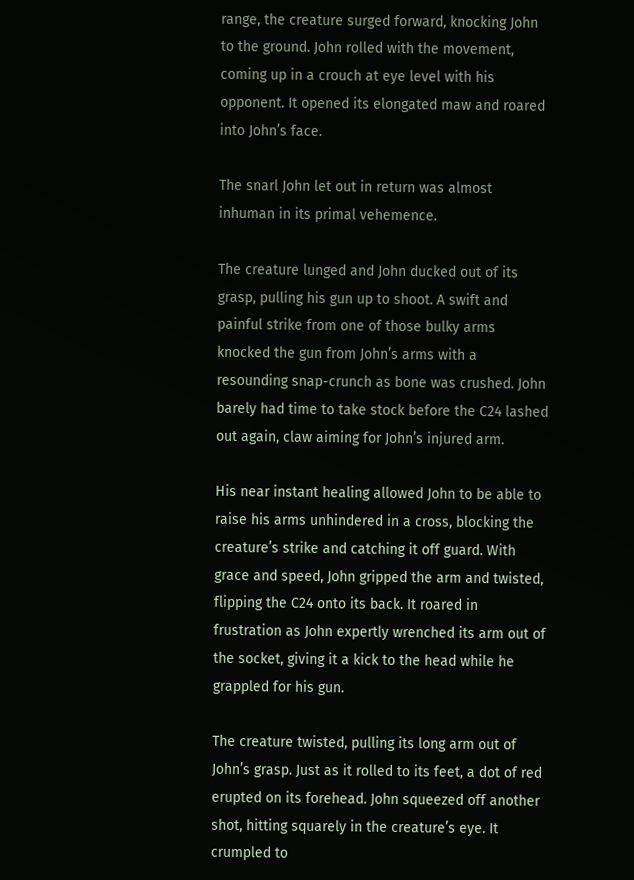range, the creature surged forward, knocking John to the ground. John rolled with the movement, coming up in a crouch at eye level with his opponent. It opened its elongated maw and roared into John’s face.

The snarl John let out in return was almost inhuman in its primal vehemence.

The creature lunged and John ducked out of its grasp, pulling his gun up to shoot. A swift and painful strike from one of those bulky arms knocked the gun from John’s arms with a resounding snap-crunch as bone was crushed. John barely had time to take stock before the C24 lashed out again, claw aiming for John’s injured arm.

His near instant healing allowed John to be able to raise his arms unhindered in a cross, blocking the creature’s strike and catching it off guard. With grace and speed, John gripped the arm and twisted, flipping the C24 onto its back. It roared in frustration as John expertly wrenched its arm out of the socket, giving it a kick to the head while he grappled for his gun.

The creature twisted, pulling its long arm out of John’s grasp. Just as it rolled to its feet, a dot of red erupted on its forehead. John squeezed off another shot, hitting squarely in the creature’s eye. It crumpled to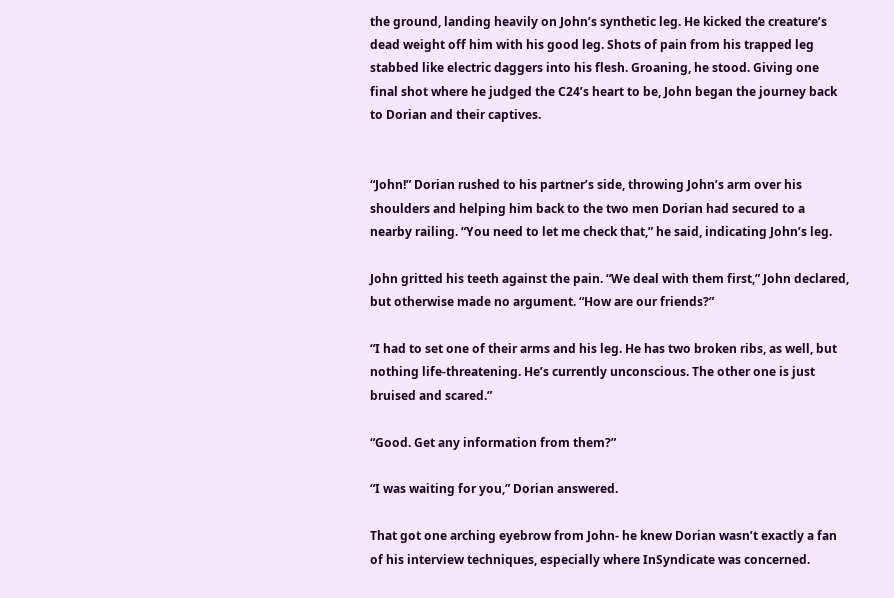the ground, landing heavily on John’s synthetic leg. He kicked the creature’s dead weight off him with his good leg. Shots of pain from his trapped leg stabbed like electric daggers into his flesh. Groaning, he stood. Giving one final shot where he judged the C24’s heart to be, John began the journey back to Dorian and their captives.


“John!” Dorian rushed to his partner’s side, throwing John’s arm over his shoulders and helping him back to the two men Dorian had secured to a nearby railing. “You need to let me check that,” he said, indicating John’s leg.

John gritted his teeth against the pain. “We deal with them first,” John declared, but otherwise made no argument. “How are our friends?”

“I had to set one of their arms and his leg. He has two broken ribs, as well, but nothing life-threatening. He’s currently unconscious. The other one is just bruised and scared.”

“Good. Get any information from them?”

“I was waiting for you,” Dorian answered.

That got one arching eyebrow from John- he knew Dorian wasn’t exactly a fan of his interview techniques, especially where InSyndicate was concerned.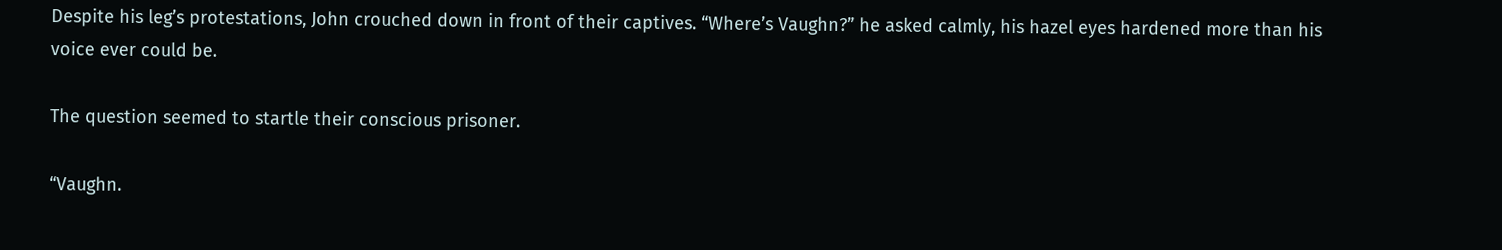Despite his leg’s protestations, John crouched down in front of their captives. “Where’s Vaughn?” he asked calmly, his hazel eyes hardened more than his voice ever could be.

The question seemed to startle their conscious prisoner.

“Vaughn.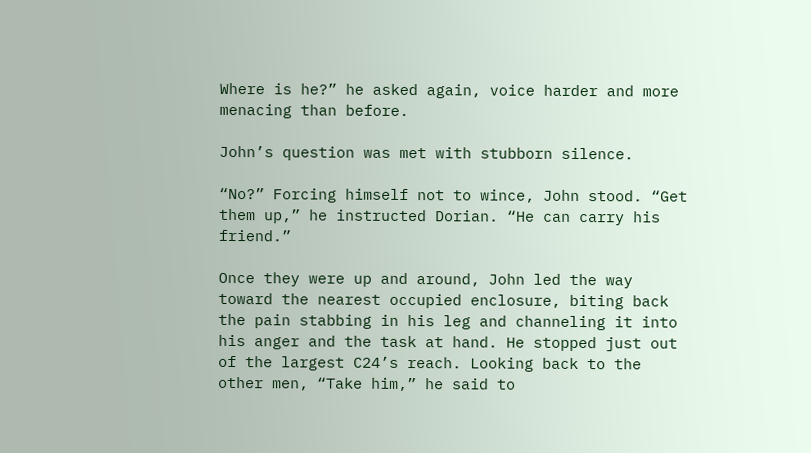Where is he?” he asked again, voice harder and more menacing than before.

John’s question was met with stubborn silence.

“No?” Forcing himself not to wince, John stood. “Get them up,” he instructed Dorian. “He can carry his friend.”

Once they were up and around, John led the way toward the nearest occupied enclosure, biting back the pain stabbing in his leg and channeling it into his anger and the task at hand. He stopped just out of the largest C24’s reach. Looking back to the other men, “Take him,” he said to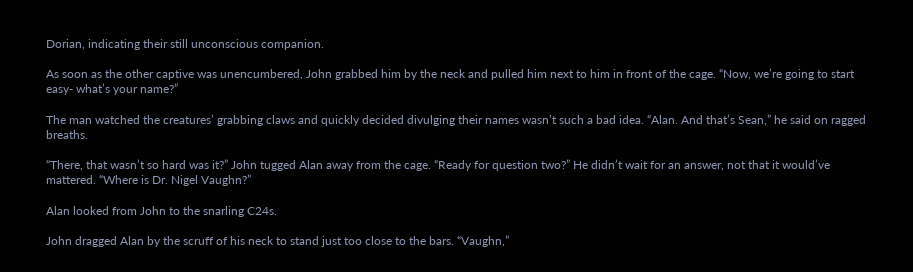Dorian, indicating their still unconscious companion.

As soon as the other captive was unencumbered, John grabbed him by the neck and pulled him next to him in front of the cage. “Now, we’re going to start easy- what’s your name?”

The man watched the creatures’ grabbing claws and quickly decided divulging their names wasn’t such a bad idea. “Alan. And that’s Sean,” he said on ragged breaths.

“There, that wasn’t so hard was it?” John tugged Alan away from the cage. “Ready for question two?” He didn’t wait for an answer, not that it would’ve mattered. “Where is Dr. Nigel Vaughn?”

Alan looked from John to the snarling C24s.

John dragged Alan by the scruff of his neck to stand just too close to the bars. “Vaughn,”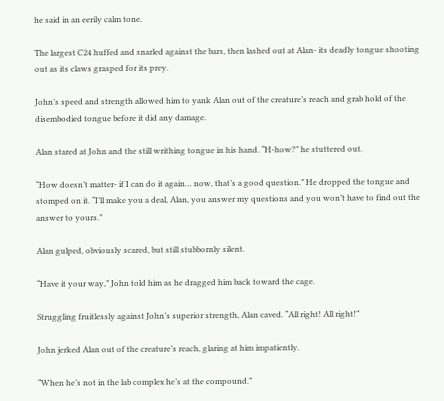he said in an eerily calm tone.

The largest C24 huffed and snarled against the bars, then lashed out at Alan- its deadly tongue shooting out as its claws grasped for its prey.

John’s speed and strength allowed him to yank Alan out of the creature’s reach and grab hold of the disembodied tongue before it did any damage.

Alan stared at John and the still writhing tongue in his hand. “H-how?” he stuttered out.

“How doesn’t matter- if I can do it again… now, that’s a good question.” He dropped the tongue and stomped on it. “I’ll make you a deal, Alan, you answer my questions and you won’t have to find out the answer to yours.”

Alan gulped, obviously scared, but still stubbornly silent.

“Have it your way,” John told him as he dragged him back toward the cage.

Struggling fruitlessly against John’s superior strength, Alan caved. “All right! All right!”

John jerked Alan out of the creature’s reach, glaring at him impatiently.

“When he’s not in the lab complex he’s at the compound.”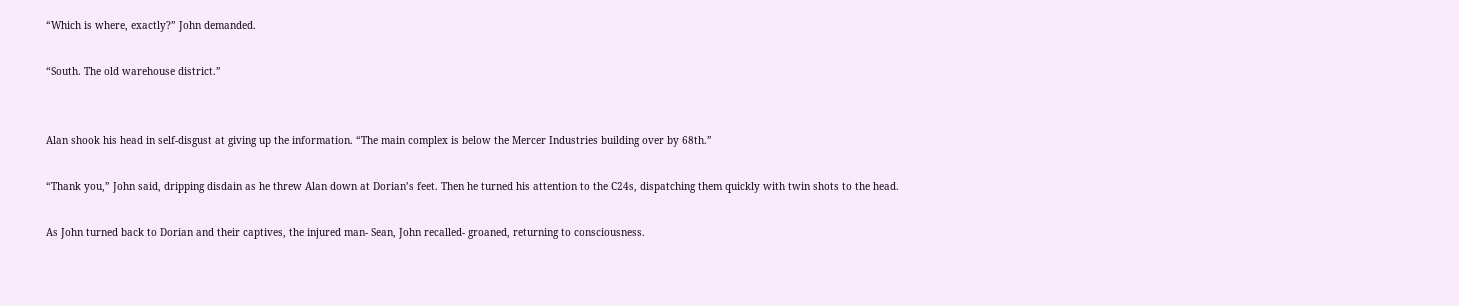“Which is where, exactly?” John demanded.

“South. The old warehouse district.”


Alan shook his head in self-disgust at giving up the information. “The main complex is below the Mercer Industries building over by 68th.”

“Thank you,” John said, dripping disdain as he threw Alan down at Dorian’s feet. Then he turned his attention to the C24s, dispatching them quickly with twin shots to the head.

As John turned back to Dorian and their captives, the injured man- Sean, John recalled- groaned, returning to consciousness.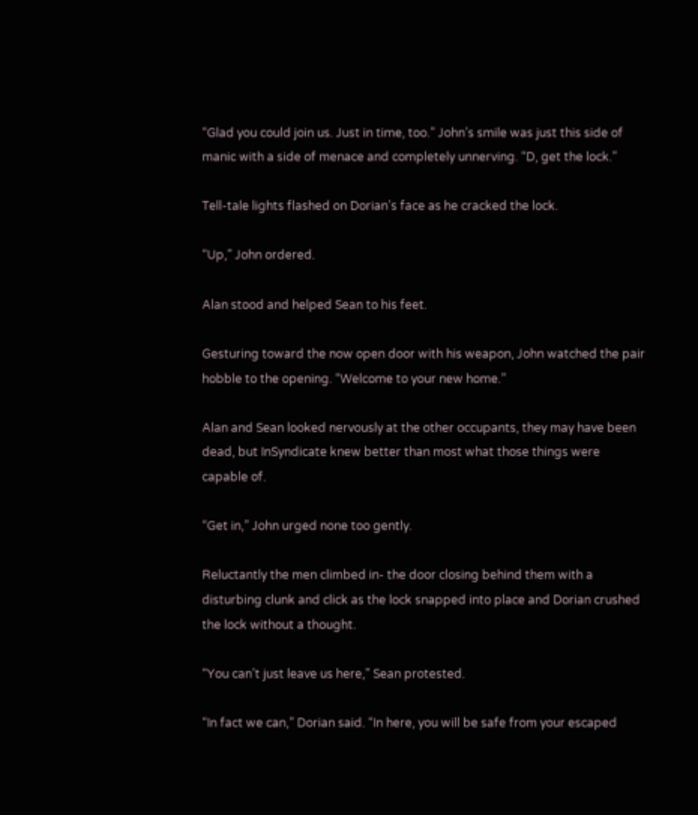“Glad you could join us. Just in time, too.” John’s smile was just this side of manic with a side of menace and completely unnerving. “D, get the lock.”

Tell-tale lights flashed on Dorian’s face as he cracked the lock.

“Up,” John ordered.

Alan stood and helped Sean to his feet.

Gesturing toward the now open door with his weapon, John watched the pair hobble to the opening. “Welcome to your new home.”

Alan and Sean looked nervously at the other occupants, they may have been dead, but InSyndicate knew better than most what those things were capable of.

“Get in,” John urged none too gently.

Reluctantly the men climbed in- the door closing behind them with a disturbing clunk and click as the lock snapped into place and Dorian crushed the lock without a thought.

“You can’t just leave us here,” Sean protested.

“In fact we can,” Dorian said. “In here, you will be safe from your escaped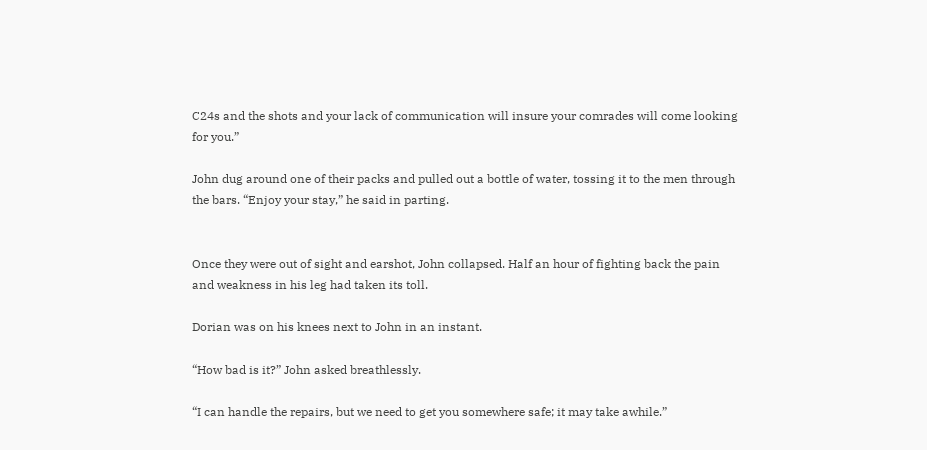C24s and the shots and your lack of communication will insure your comrades will come looking for you.”

John dug around one of their packs and pulled out a bottle of water, tossing it to the men through the bars. “Enjoy your stay,” he said in parting.


Once they were out of sight and earshot, John collapsed. Half an hour of fighting back the pain and weakness in his leg had taken its toll.

Dorian was on his knees next to John in an instant.

“How bad is it?” John asked breathlessly.

“I can handle the repairs, but we need to get you somewhere safe; it may take awhile.”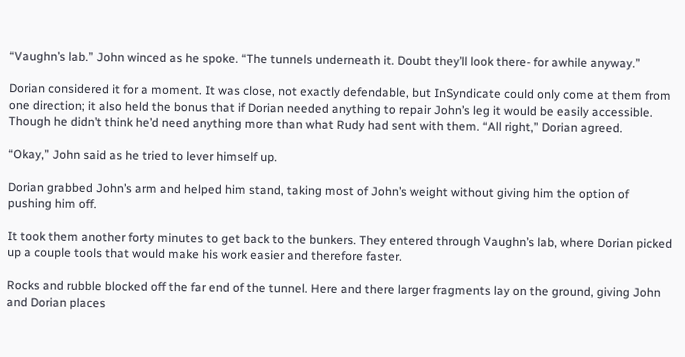“Vaughn’s lab.” John winced as he spoke. “The tunnels underneath it. Doubt they’ll look there- for awhile anyway.”

Dorian considered it for a moment. It was close, not exactly defendable, but InSyndicate could only come at them from one direction; it also held the bonus that if Dorian needed anything to repair John’s leg it would be easily accessible. Though he didn’t think he’d need anything more than what Rudy had sent with them. “All right,” Dorian agreed.

“Okay,” John said as he tried to lever himself up.

Dorian grabbed John’s arm and helped him stand, taking most of John’s weight without giving him the option of pushing him off.

It took them another forty minutes to get back to the bunkers. They entered through Vaughn’s lab, where Dorian picked up a couple tools that would make his work easier and therefore faster.

Rocks and rubble blocked off the far end of the tunnel. Here and there larger fragments lay on the ground, giving John and Dorian places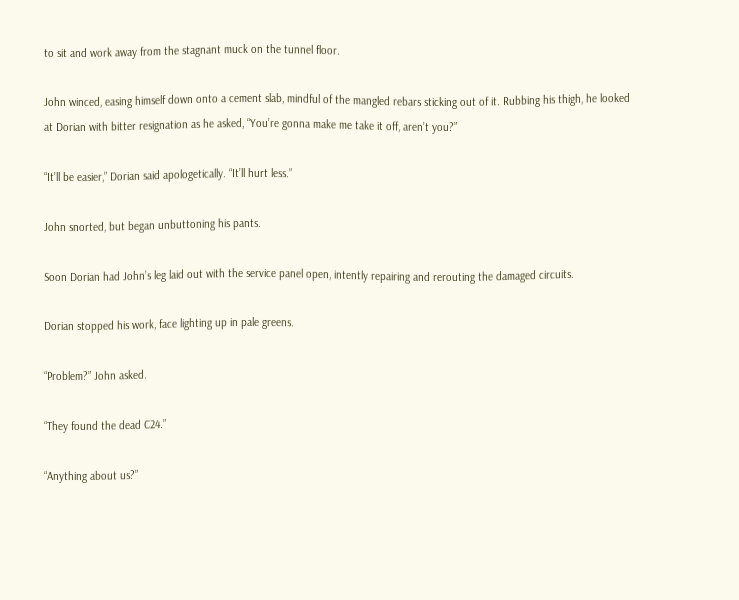to sit and work away from the stagnant muck on the tunnel floor.

John winced, easing himself down onto a cement slab, mindful of the mangled rebars sticking out of it. Rubbing his thigh, he looked at Dorian with bitter resignation as he asked, “You’re gonna make me take it off, aren’t you?”

“It’ll be easier,” Dorian said apologetically. “It’ll hurt less.”

John snorted, but began unbuttoning his pants.

Soon Dorian had John’s leg laid out with the service panel open, intently repairing and rerouting the damaged circuits.

Dorian stopped his work, face lighting up in pale greens.

“Problem?” John asked.

“They found the dead C24.”

“Anything about us?”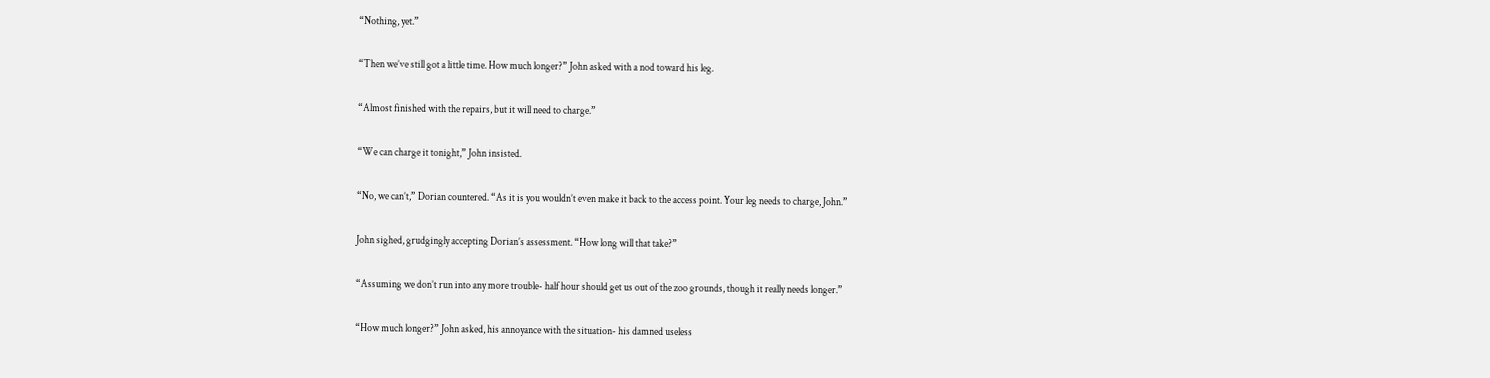“Nothing, yet.”

“Then we’ve still got a little time. How much longer?” John asked with a nod toward his leg.

“Almost finished with the repairs, but it will need to charge.”

“We can charge it tonight,” John insisted.

“No, we can’t,” Dorian countered. “As it is you wouldn’t even make it back to the access point. Your leg needs to charge, John.”

John sighed, grudgingly accepting Dorian’s assessment. “How long will that take?”

“Assuming we don’t run into any more trouble- half hour should get us out of the zoo grounds, though it really needs longer.”

“How much longer?” John asked, his annoyance with the situation- his damned useless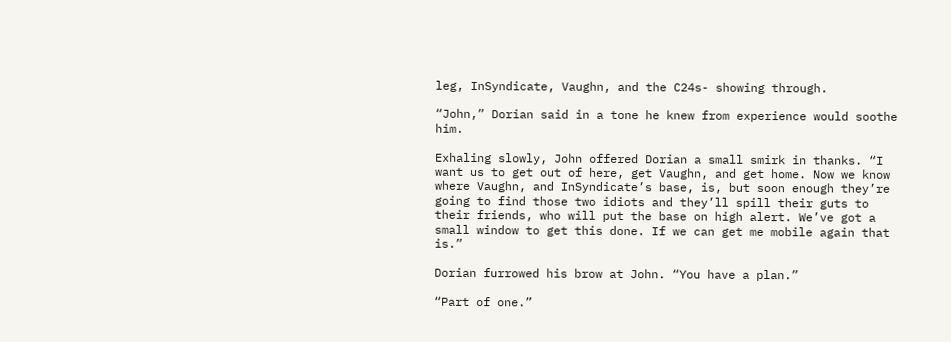leg, InSyndicate, Vaughn, and the C24s- showing through.

“John,” Dorian said in a tone he knew from experience would soothe him.

Exhaling slowly, John offered Dorian a small smirk in thanks. “I want us to get out of here, get Vaughn, and get home. Now we know where Vaughn, and InSyndicate’s base, is, but soon enough they’re going to find those two idiots and they’ll spill their guts to their friends, who will put the base on high alert. We’ve got a small window to get this done. If we can get me mobile again that is.”

Dorian furrowed his brow at John. “You have a plan.”

“Part of one.”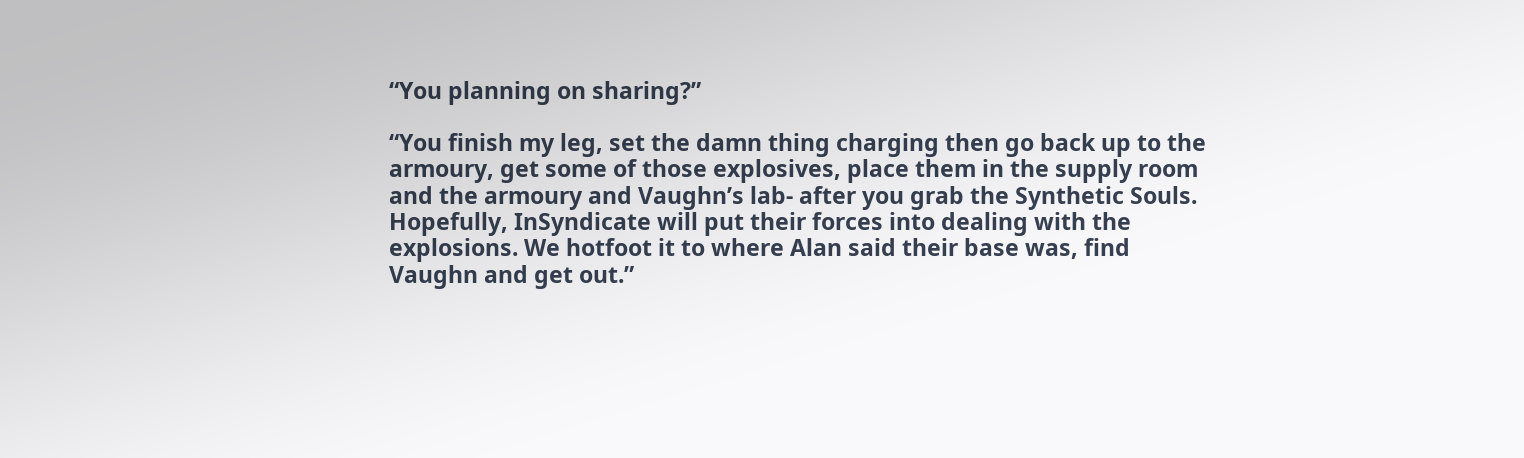“You planning on sharing?”

“You finish my leg, set the damn thing charging then go back up to the armoury, get some of those explosives, place them in the supply room and the armoury and Vaughn’s lab- after you grab the Synthetic Souls. Hopefully, InSyndicate will put their forces into dealing with the explosions. We hotfoot it to where Alan said their base was, find Vaughn and get out.”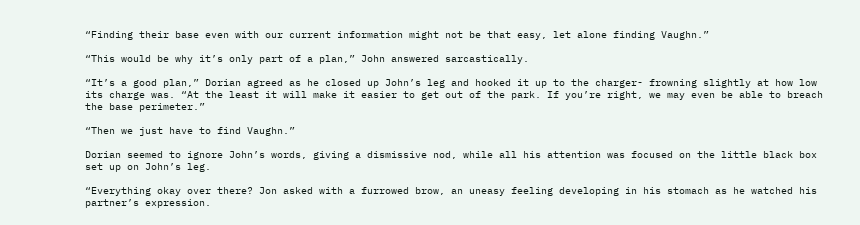“Finding their base even with our current information might not be that easy, let alone finding Vaughn.”

“This would be why it’s only part of a plan,” John answered sarcastically.

“It’s a good plan,” Dorian agreed as he closed up John’s leg and hooked it up to the charger- frowning slightly at how low its charge was. “At the least it will make it easier to get out of the park. If you’re right, we may even be able to breach the base perimeter.”

“Then we just have to find Vaughn.”

Dorian seemed to ignore John’s words, giving a dismissive nod, while all his attention was focused on the little black box set up on John’s leg.

“Everything okay over there? Jon asked with a furrowed brow, an uneasy feeling developing in his stomach as he watched his partner’s expression.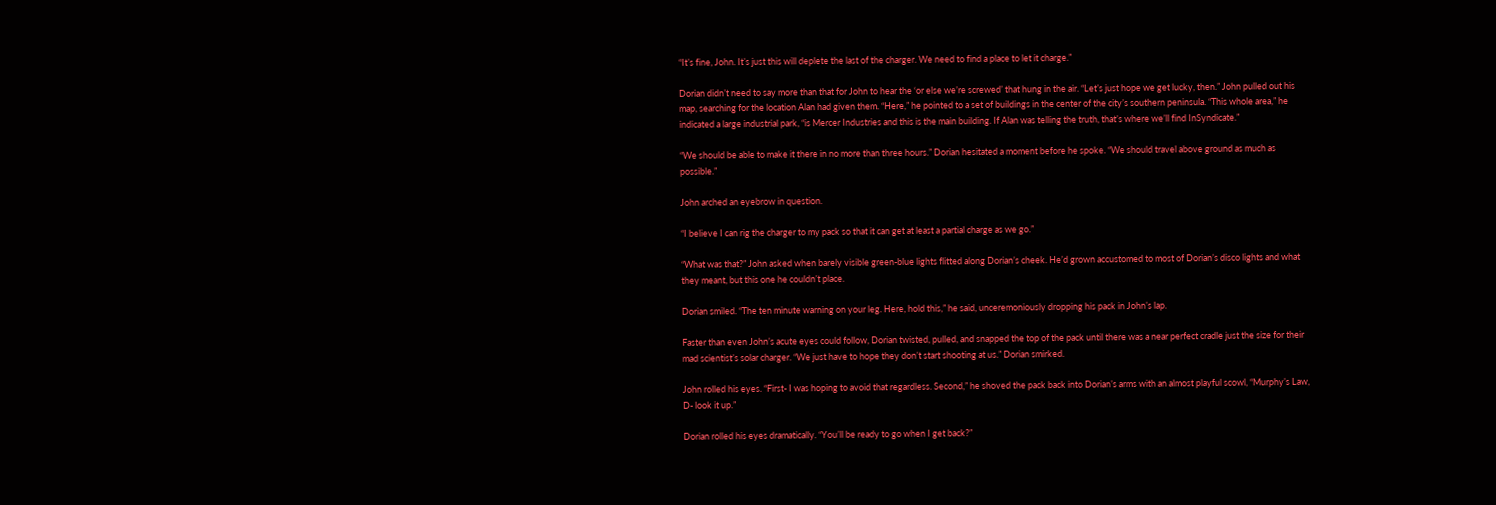“It’s fine, John. It’s just this will deplete the last of the charger. We need to find a place to let it charge.”

Dorian didn’t need to say more than that for John to hear the ‘or else we’re screwed’ that hung in the air. “Let’s just hope we get lucky, then.” John pulled out his map, searching for the location Alan had given them. “Here,” he pointed to a set of buildings in the center of the city’s southern peninsula. “This whole area,” he indicated a large industrial park, “is Mercer Industries and this is the main building. If Alan was telling the truth, that’s where we’ll find InSyndicate.”

“We should be able to make it there in no more than three hours.” Dorian hesitated a moment before he spoke. “We should travel above ground as much as possible.”

John arched an eyebrow in question.

“I believe I can rig the charger to my pack so that it can get at least a partial charge as we go.”

“What was that?” John asked when barely visible green-blue lights flitted along Dorian’s cheek. He’d grown accustomed to most of Dorian’s disco lights and what they meant, but this one he couldn’t place.

Dorian smiled. “The ten minute warning on your leg. Here, hold this,” he said, unceremoniously dropping his pack in John’s lap.

Faster than even John’s acute eyes could follow, Dorian twisted, pulled, and snapped the top of the pack until there was a near perfect cradle just the size for their mad scientist’s solar charger. “We just have to hope they don’t start shooting at us.” Dorian smirked.

John rolled his eyes. “First- I was hoping to avoid that regardless. Second,” he shoved the pack back into Dorian’s arms with an almost playful scowl, “Murphy’s Law, D- look it up.”

Dorian rolled his eyes dramatically. “You’ll be ready to go when I get back?”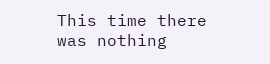This time there was nothing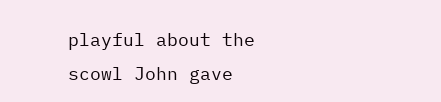playful about the scowl John gave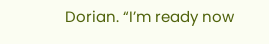Dorian. “I’m ready now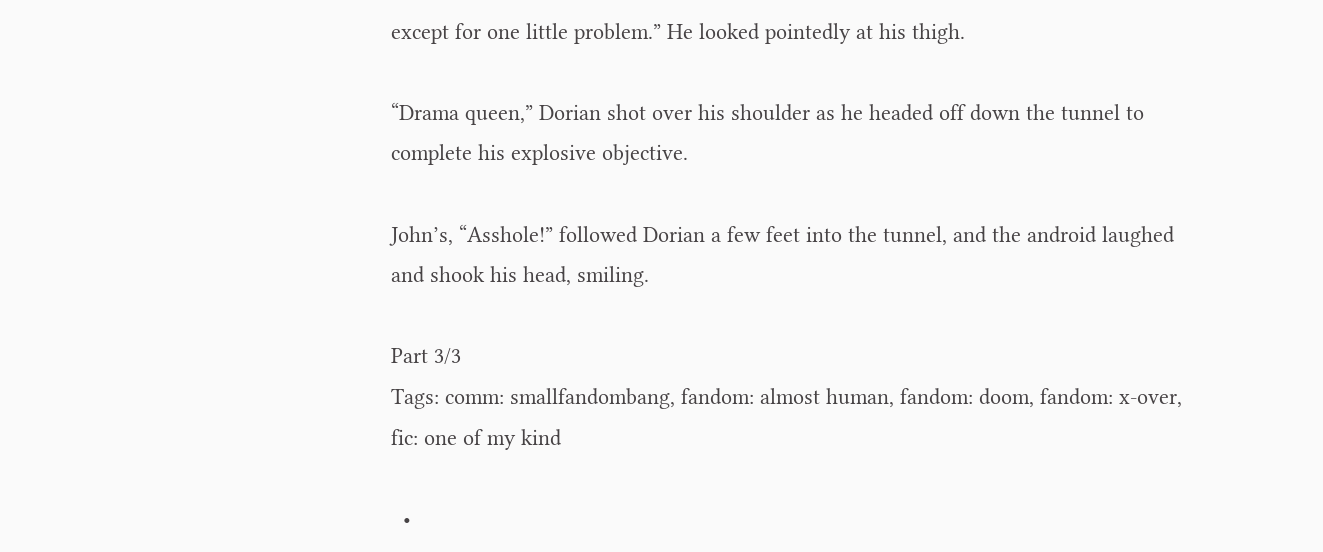except for one little problem.” He looked pointedly at his thigh.

“Drama queen,” Dorian shot over his shoulder as he headed off down the tunnel to complete his explosive objective.

John’s, “Asshole!” followed Dorian a few feet into the tunnel, and the android laughed and shook his head, smiling.

Part 3/3
Tags: comm: smallfandombang, fandom: almost human, fandom: doom, fandom: x-over, fic: one of my kind

  •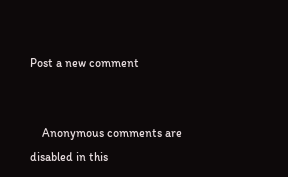Post a new comment


    Anonymous comments are disabled in this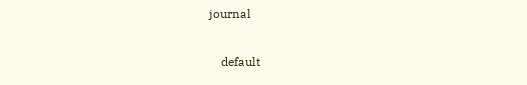journal

    default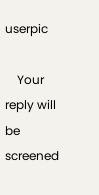userpic

    Your reply will be screened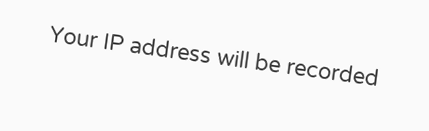Your IP address will be recorded